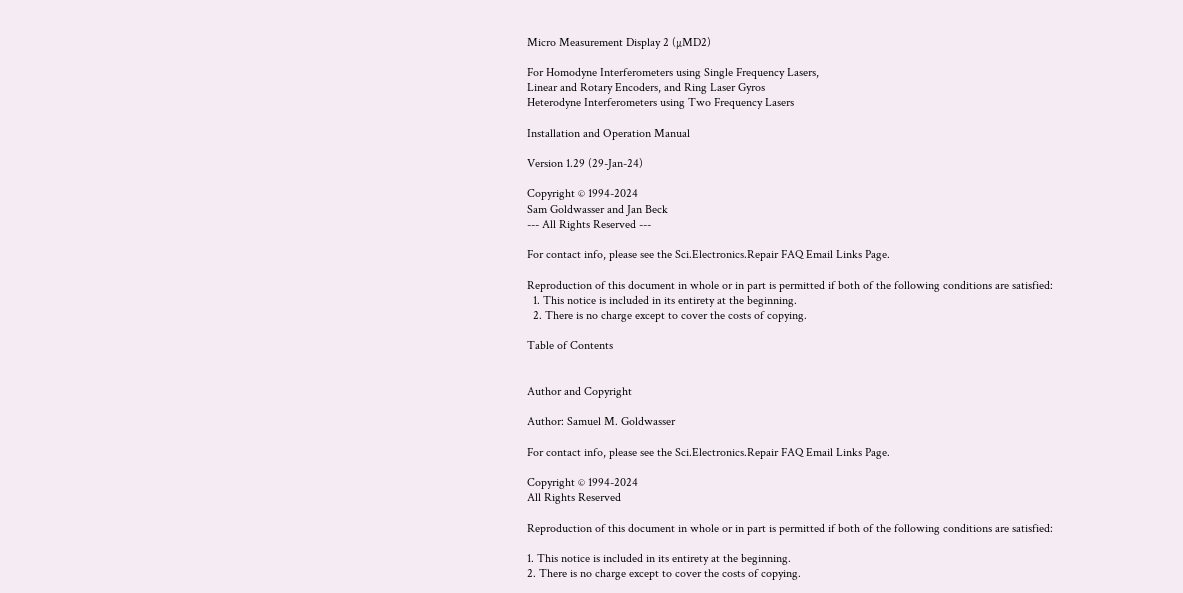Micro Measurement Display 2 (µMD2)

For Homodyne Interferometers using Single Frequency Lasers,
Linear and Rotary Encoders, and Ring Laser Gyros
Heterodyne Interferometers using Two Frequency Lasers

Installation and Operation Manual

Version 1.29 (29-Jan-24)

Copyright © 1994-2024
Sam Goldwasser and Jan Beck
--- All Rights Reserved ---

For contact info, please see the Sci.Electronics.Repair FAQ Email Links Page.

Reproduction of this document in whole or in part is permitted if both of the following conditions are satisfied:
  1. This notice is included in its entirety at the beginning.
  2. There is no charge except to cover the costs of copying.

Table of Contents


Author and Copyright

Author: Samuel M. Goldwasser

For contact info, please see the Sci.Electronics.Repair FAQ Email Links Page.

Copyright © 1994-2024
All Rights Reserved

Reproduction of this document in whole or in part is permitted if both of the following conditions are satisfied:

1. This notice is included in its entirety at the beginning.
2. There is no charge except to cover the costs of copying.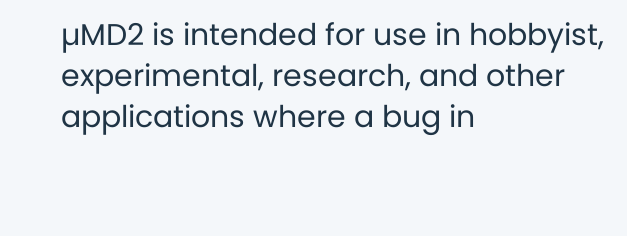µMD2 is intended for use in hobbyist, experimental, research, and other applications where a bug in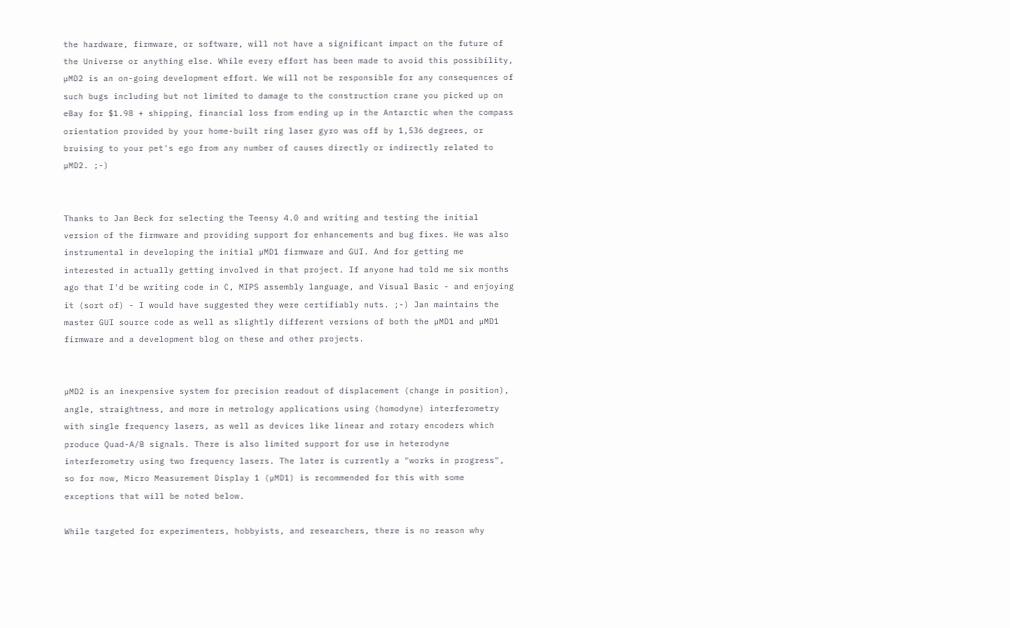the hardware, firmware, or software, will not have a significant impact on the future of the Universe or anything else. While every effort has been made to avoid this possibility, µMD2 is an on-going development effort. We will not be responsible for any consequences of such bugs including but not limited to damage to the construction crane you picked up on eBay for $1.98 + shipping, financial loss from ending up in the Antarctic when the compass orientation provided by your home-built ring laser gyro was off by 1,536 degrees, or bruising to your pet's ego from any number of causes directly or indirectly related to µMD2. ;-)


Thanks to Jan Beck for selecting the Teensy 4.0 and writing and testing the initial version of the firmware and providing support for enhancements and bug fixes. He was also instrumental in developing the initial µMD1 firmware and GUI. And for getting me interested in actually getting involved in that project. If anyone had told me six months ago that I'd be writing code in C, MIPS assembly language, and Visual Basic - and enjoying it (sort of) - I would have suggested they were certifiably nuts. ;-) Jan maintains the master GUI source code as well as slightly different versions of both the µMD1 and µMD1 firmware and a development blog on these and other projects.


µMD2 is an inexpensive system for precision readout of displacement (change in position), angle, straightness, and more in metrology applications using (homodyne) interferometry with single frequency lasers, as well as devices like linear and rotary encoders which produce Quad-A/B signals. There is also limited support for use in heterodyne interferometry using two frequency lasers. The later is currently a "works in progress", so for now, Micro Measurement Display 1 (µMD1) is recommended for this with some exceptions that will be noted below.

While targeted for experimenters, hobbyists, and researchers, there is no reason why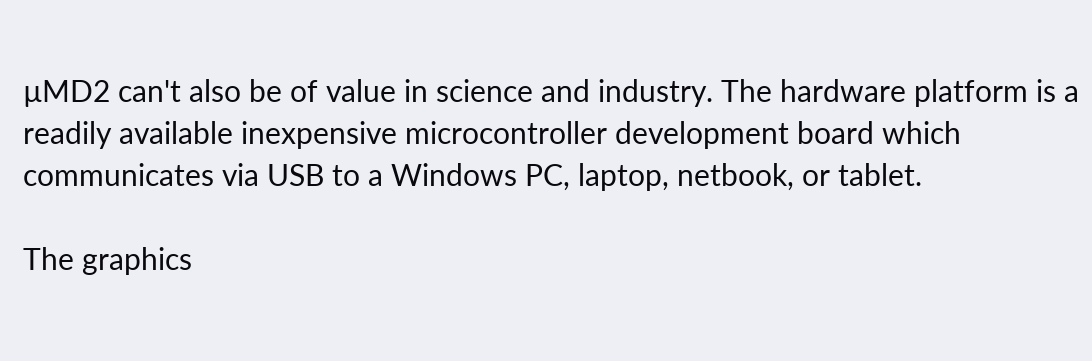µMD2 can't also be of value in science and industry. The hardware platform is a readily available inexpensive microcontroller development board which communicates via USB to a Windows PC, laptop, netbook, or tablet.

The graphics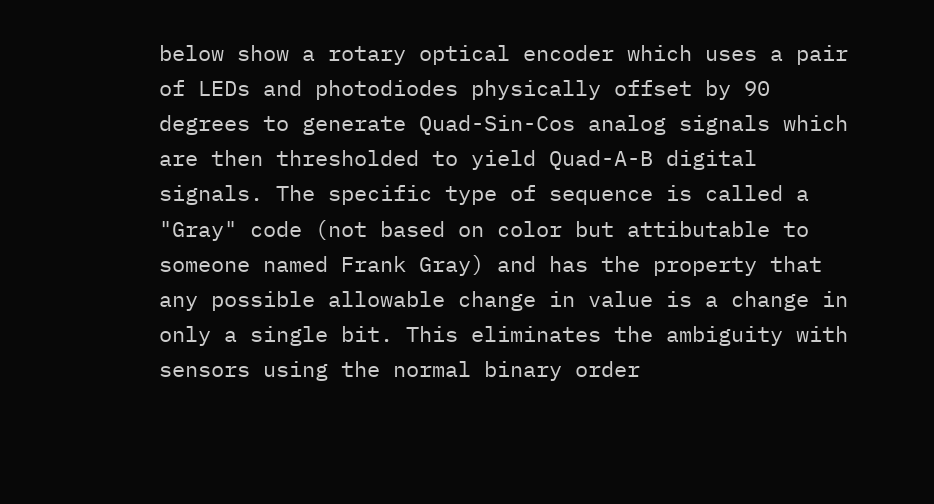below show a rotary optical encoder which uses a pair of LEDs and photodiodes physically offset by 90 degrees to generate Quad-Sin-Cos analog signals which are then thresholded to yield Quad-A-B digital signals. The specific type of sequence is called a "Gray" code (not based on color but attibutable to someone named Frank Gray) and has the property that any possible allowable change in value is a change in only a single bit. This eliminates the ambiguity with sensors using the normal binary order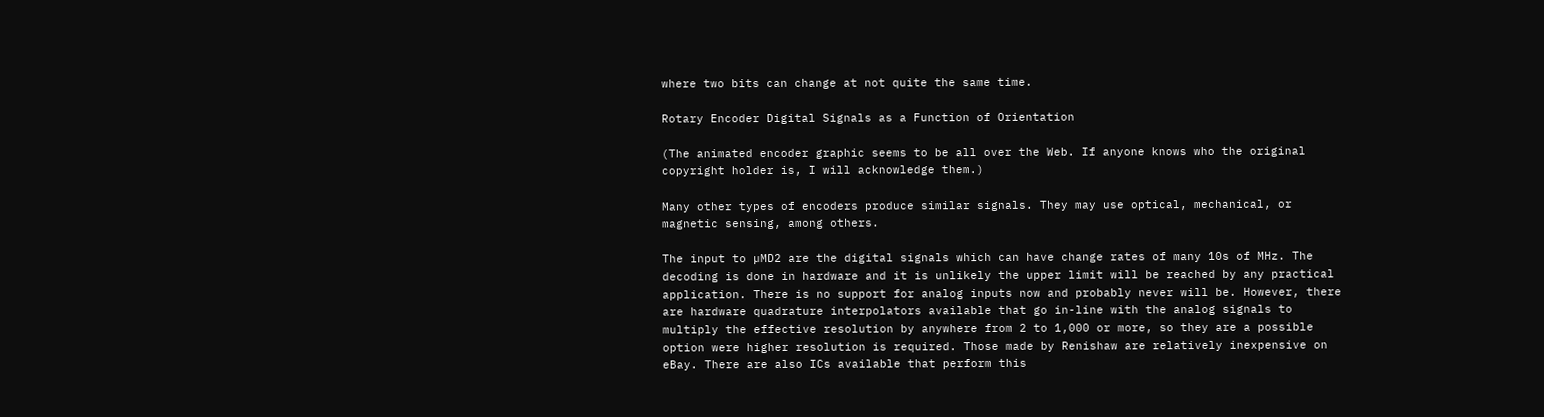where two bits can change at not quite the same time.

Rotary Encoder Digital Signals as a Function of Orientation

(The animated encoder graphic seems to be all over the Web. If anyone knows who the original copyright holder is, I will acknowledge them.)

Many other types of encoders produce similar signals. They may use optical, mechanical, or magnetic sensing, among others.

The input to µMD2 are the digital signals which can have change rates of many 10s of MHz. The decoding is done in hardware and it is unlikely the upper limit will be reached by any practical application. There is no support for analog inputs now and probably never will be. However, there are hardware quadrature interpolators available that go in-line with the analog signals to multiply the effective resolution by anywhere from 2 to 1,000 or more, so they are a possible option were higher resolution is required. Those made by Renishaw are relatively inexpensive on eBay. There are also ICs available that perform this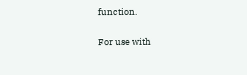function.

For use with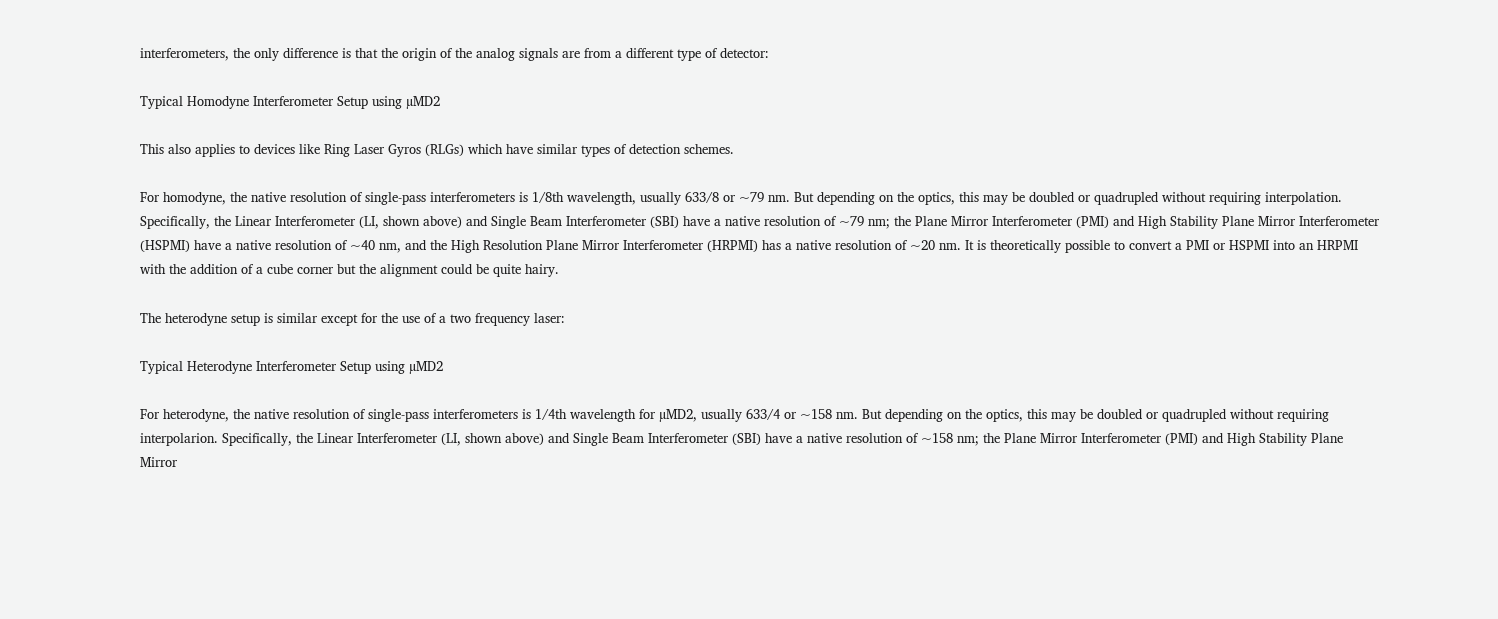interferometers, the only difference is that the origin of the analog signals are from a different type of detector:

Typical Homodyne Interferometer Setup using µMD2

This also applies to devices like Ring Laser Gyros (RLGs) which have similar types of detection schemes.

For homodyne, the native resolution of single-pass interferometers is 1/8th wavelength, usually 633/8 or ~79 nm. But depending on the optics, this may be doubled or quadrupled without requiring interpolation. Specifically, the Linear Interferometer (LI, shown above) and Single Beam Interferometer (SBI) have a native resolution of ~79 nm; the Plane Mirror Interferometer (PMI) and High Stability Plane Mirror Interferometer (HSPMI) have a native resolution of ~40 nm, and the High Resolution Plane Mirror Interferometer (HRPMI) has a native resolution of ~20 nm. It is theoretically possible to convert a PMI or HSPMI into an HRPMI with the addition of a cube corner but the alignment could be quite hairy.

The heterodyne setup is similar except for the use of a two frequency laser:

Typical Heterodyne Interferometer Setup using µMD2

For heterodyne, the native resolution of single-pass interferometers is 1/4th wavelength for µMD2, usually 633/4 or ~158 nm. But depending on the optics, this may be doubled or quadrupled without requiring interpolarion. Specifically, the Linear Interferometer (LI, shown above) and Single Beam Interferometer (SBI) have a native resolution of ~158 nm; the Plane Mirror Interferometer (PMI) and High Stability Plane Mirror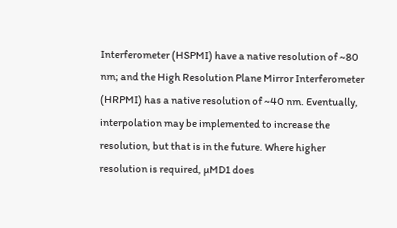Interferometer (HSPMI) have a native resolution of ~80 nm; and the High Resolution Plane Mirror Interferometer (HRPMI) has a native resolution of ~40 nm. Eventually, interpolation may be implemented to increase the resolution, but that is in the future. Where higher resolution is required, µMD1 does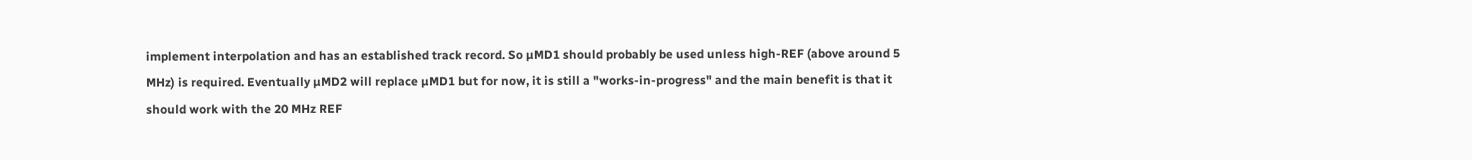implement interpolation and has an established track record. So µMD1 should probably be used unless high-REF (above around 5 MHz) is required. Eventually µMD2 will replace µMD1 but for now, it is still a "works-in-progress" and the main benefit is that it should work with the 20 MHz REF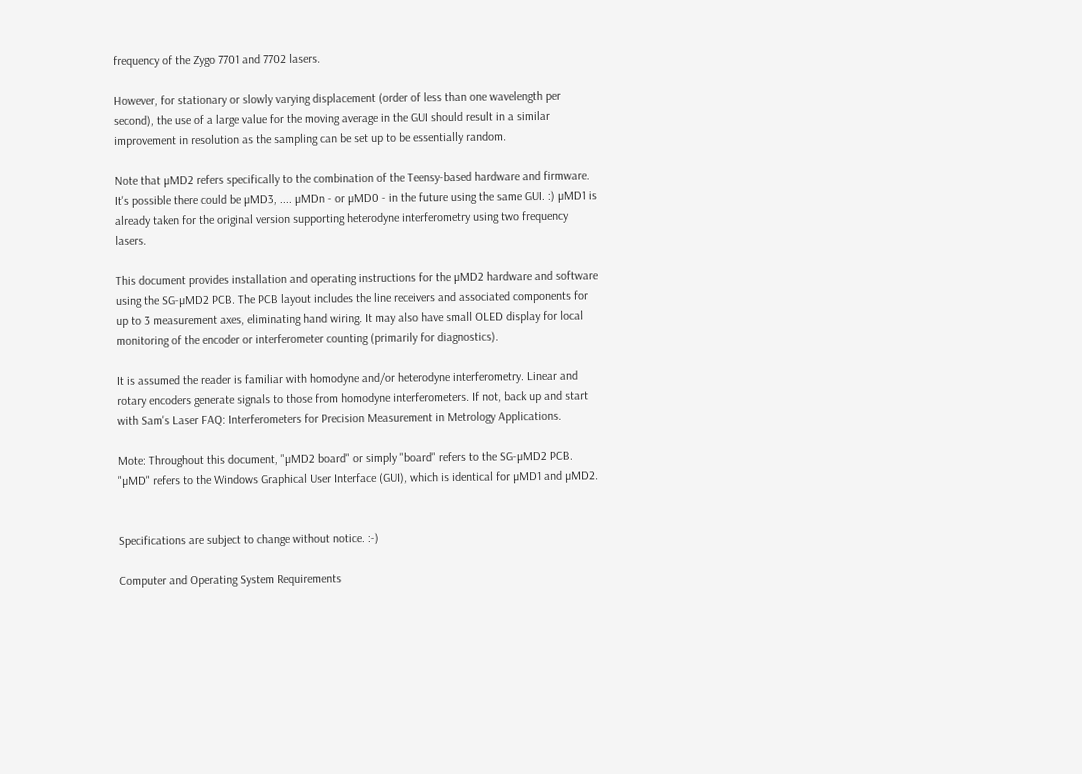frequency of the Zygo 7701 and 7702 lasers.

However, for stationary or slowly varying displacement (order of less than one wavelength per second), the use of a large value for the moving average in the GUI should result in a similar improvement in resolution as the sampling can be set up to be essentially random.

Note that µMD2 refers specifically to the combination of the Teensy-based hardware and firmware. It's possible there could be µMD3, .... µMDn - or µMD0 - in the future using the same GUI. :) µMD1 is already taken for the original version supporting heterodyne interferometry using two frequency lasers.

This document provides installation and operating instructions for the µMD2 hardware and software using the SG-µMD2 PCB. The PCB layout includes the line receivers and associated components for up to 3 measurement axes, eliminating hand wiring. It may also have small OLED display for local monitoring of the encoder or interferometer counting (primarily for diagnostics).

It is assumed the reader is familiar with homodyne and/or heterodyne interferometry. Linear and rotary encoders generate signals to those from homodyne interferometers. If not, back up and start with Sam's Laser FAQ: Interferometers for Precision Measurement in Metrology Applications.

Mote: Throughout this document, "µMD2 board" or simply "board" refers to the SG-µMD2 PCB. "µMD" refers to the Windows Graphical User Interface (GUI), which is identical for µMD1 and µMD2.


Specifications are subject to change without notice. :-)

Computer and Operating System Requirements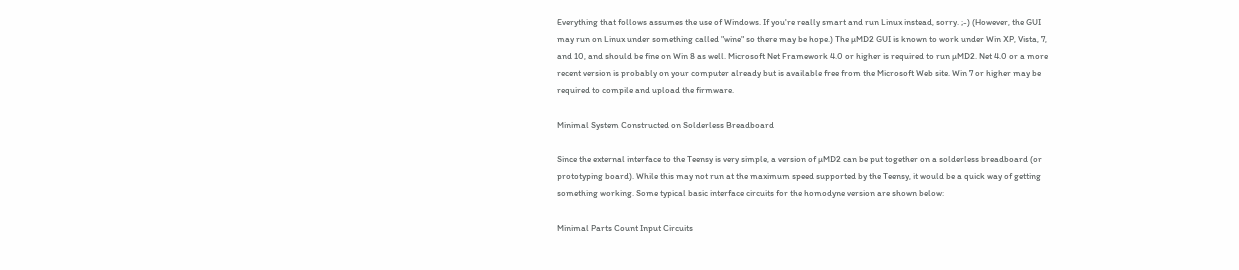Everything that follows assumes the use of Windows. If you're really smart and run Linux instead, sorry. ;-) (However, the GUI may run on Linux under something called "wine" so there may be hope.) The µMD2 GUI is known to work under Win XP, Vista, 7, and 10, and should be fine on Win 8 as well. Microsoft Net Framework 4.0 or higher is required to run µMD2. Net 4.0 or a more recent version is probably on your computer already but is available free from the Microsoft Web site. Win 7 or higher may be required to compile and upload the firmware.

Minimal System Constructed on Solderless Breadboard

Since the external interface to the Teensy is very simple, a version of µMD2 can be put together on a solderless breadboard (or prototyping board). While this may not run at the maximum speed supported by the Teensy, it would be a quick way of getting something working. Some typical basic interface circuits for the homodyne version are shown below:

Minimal Parts Count Input Circuits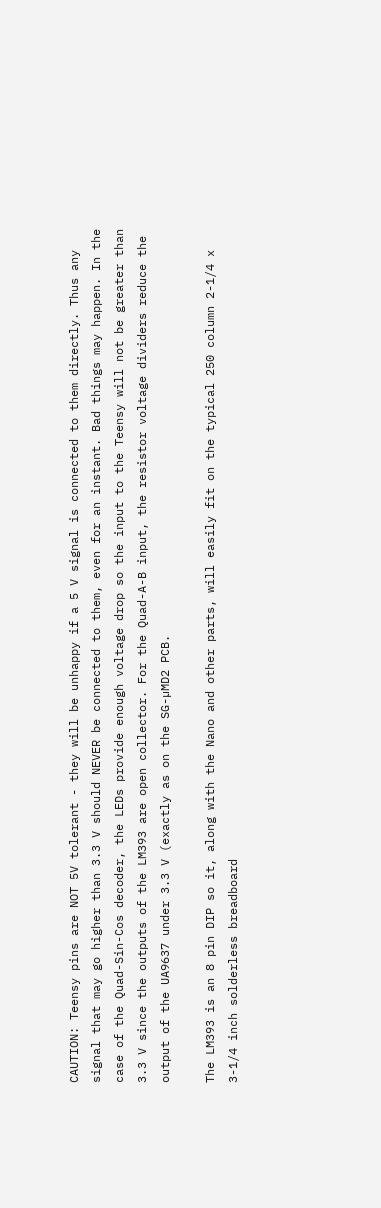CAUTION: Teensy pins are NOT 5V tolerant - they will be unhappy if a 5 V signal is connected to them directly. Thus any signal that may go higher than 3.3 V should NEVER be connected to them, even for an instant. Bad things may happen. In the case of the Quad-Sin-Cos decoder, the LEDs provide enough voltage drop so the input to the Teensy will not be greater than 3.3 V since the outputs of the LM393 are open collector. For the Quad-A-B input, the resistor voltage dividers reduce the output of the UA9637 under 3.3 V (exactly as on the SG-µMD2 PCB.

The LM393 is an 8 pin DIP so it, along with the Nano and other parts, will easily fit on the typical 250 column 2-1/4 x 3-1/4 inch solderless breadboard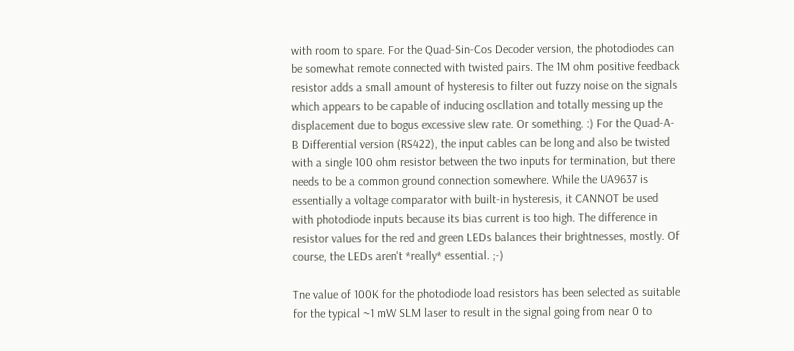with room to spare. For the Quad-Sin-Cos Decoder version, the photodiodes can be somewhat remote connected with twisted pairs. The 1M ohm positive feedback resistor adds a small amount of hysteresis to filter out fuzzy noise on the signals which appears to be capable of inducing oscllation and totally messing up the displacement due to bogus excessive slew rate. Or something. :) For the Quad-A-B Differential version (RS422), the input cables can be long and also be twisted with a single 100 ohm resistor between the two inputs for termination, but there needs to be a common ground connection somewhere. While the UA9637 is essentially a voltage comparator with built-in hysteresis, it CANNOT be used with photodiode inputs because its bias current is too high. The difference in resistor values for the red and green LEDs balances their brightnesses, mostly. Of course, the LEDs aren't *really* essential. ;-)

Tne value of 100K for the photodiode load resistors has been selected as suitable for the typical ~1 mW SLM laser to result in the signal going from near 0 to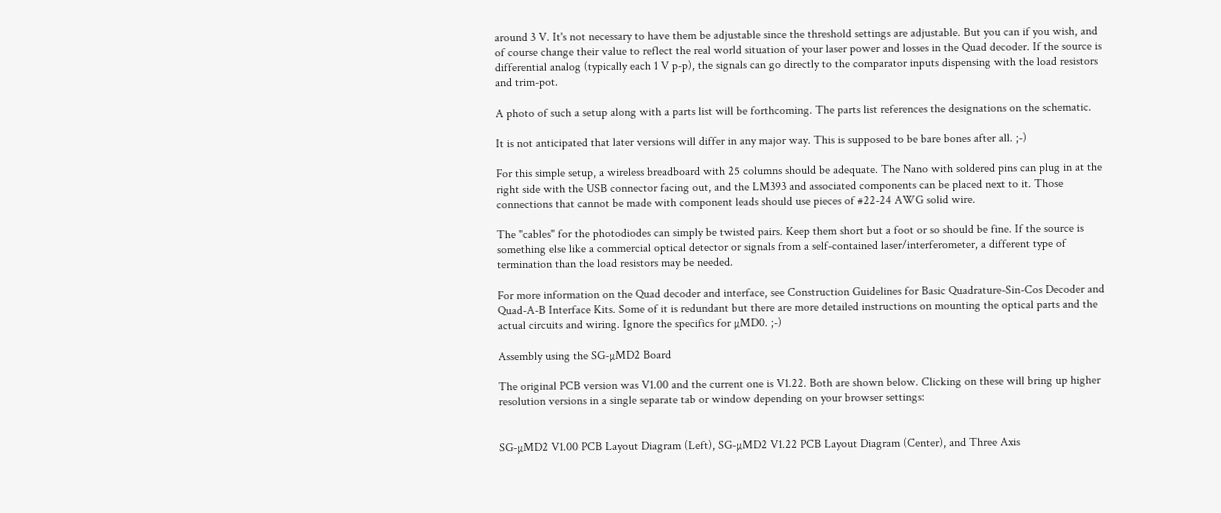around 3 V. It's not necessary to have them be adjustable since the threshold settings are adjustable. But you can if you wish, and of course change their value to reflect the real world situation of your laser power and losses in the Quad decoder. If the source is differential analog (typically each 1 V p-p), the signals can go directly to the comparator inputs dispensing with the load resistors and trim-pot.

A photo of such a setup along with a parts list will be forthcoming. The parts list references the designations on the schematic.

It is not anticipated that later versions will differ in any major way. This is supposed to be bare bones after all. ;-)

For this simple setup, a wireless breadboard with 25 columns should be adequate. The Nano with soldered pins can plug in at the right side with the USB connector facing out, and the LM393 and associated components can be placed next to it. Those connections that cannot be made with component leads should use pieces of #22-24 AWG solid wire.

The "cables" for the photodiodes can simply be twisted pairs. Keep them short but a foot or so should be fine. If the source is something else like a commercial optical detector or signals from a self-contained laser/interferometer, a different type of termination than the load resistors may be needed.

For more information on the Quad decoder and interface, see Construction Guidelines for Basic Quadrature-Sin-Cos Decoder and Quad-A-B Interface Kits. Some of it is redundant but there are more detailed instructions on mounting the optical parts and the actual circuits and wiring. Ignore the specifics for µMD0. ;-)

Assembly using the SG-µMD2 Board

The original PCB version was V1.00 and the current one is V1.22. Both are shown below. Clicking on these will bring up higher resolution versions in a single separate tab or window depending on your browser settings:


SG-µMD2 V1.00 PCB Layout Diagram (Left), SG-µMD2 V1.22 PCB Layout Diagram (Center), and Three Axis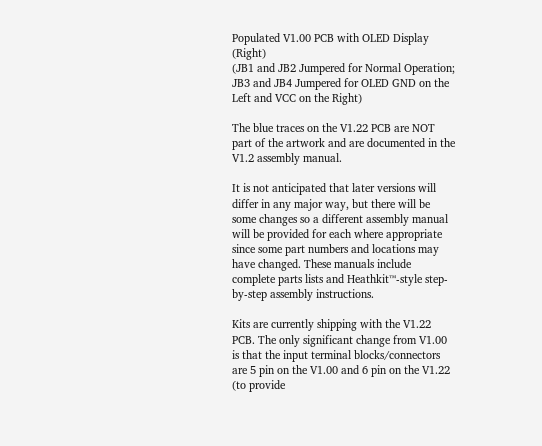Populated V1.00 PCB with OLED Display (Right)
(JB1 and JB2 Jumpered for Normal Operation; JB3 and JB4 Jumpered for OLED GND on the Left and VCC on the Right)

The blue traces on the V1.22 PCB are NOT part of the artwork and are documented in the V1.2 assembly manual.

It is not anticipated that later versions will differ in any major way, but there will be some changes so a different assembly manual will be provided for each where appropriate since some part numbers and locations may have changed. These manuals include complete parts lists and Heathkit™-style step-by-step assembly instructions.

Kits are currently shipping with the V1.22 PCB. The only significant change from V1.00 is that the input terminal blocks/connectors are 5 pin on the V1.00 and 6 pin on the V1.22 (to provide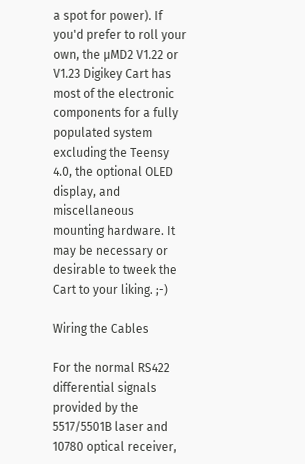a spot for power). If you'd prefer to roll your own, the µMD2 V1.22 or V1.23 Digikey Cart has most of the electronic components for a fully populated system excluding the Teensy 4.0, the optional OLED display, and miscellaneous mounting hardware. It may be necessary or desirable to tweek the Cart to your liking. ;-)

Wiring the Cables

For the normal RS422 differential signals provided by the 5517/5501B laser and 10780 optical receiver,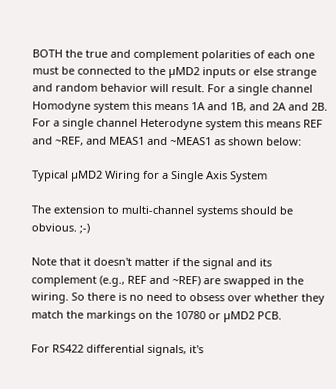BOTH the true and complement polarities of each one must be connected to the µMD2 inputs or else strange and random behavior will result. For a single channel Homodyne system this means 1A and 1B, and 2A and 2B. For a single channel Heterodyne system this means REF and ~REF, and MEAS1 and ~MEAS1 as shown below:

Typical µMD2 Wiring for a Single Axis System

The extension to multi-channel systems should be obvious. ;-)

Note that it doesn't matter if the signal and its complement (e.g., REF and ~REF) are swapped in the wiring. So there is no need to obsess over whether they match the markings on the 10780 or µMD2 PCB.

For RS422 differential signals, it's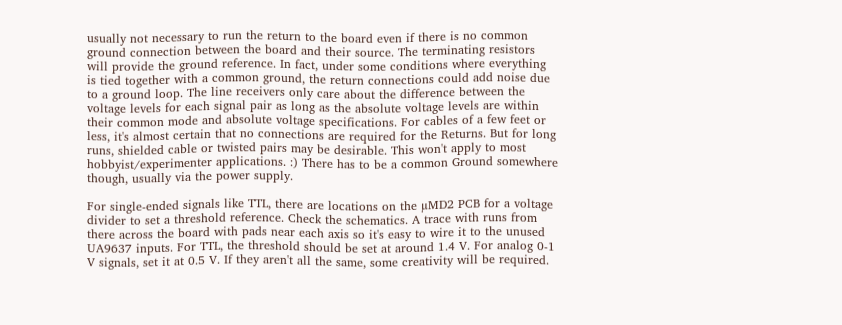usually not necessary to run the return to the board even if there is no common ground connection between the board and their source. The terminating resistors will provide the ground reference. In fact, under some conditions where everything is tied together with a common ground, the return connections could add noise due to a ground loop. The line receivers only care about the difference between the voltage levels for each signal pair as long as the absolute voltage levels are within their common mode and absolute voltage specifications. For cables of a few feet or less, it's almost certain that no connections are required for the Returns. But for long runs, shielded cable or twisted pairs may be desirable. This won't apply to most hobbyist/experimenter applications. :) There has to be a common Ground somewhere though, usually via the power supply.

For single-ended signals like TTL, there are locations on the µMD2 PCB for a voltage divider to set a threshold reference. Check the schematics. A trace with runs from there across the board with pads near each axis so it's easy to wire it to the unused UA9637 inputs. For TTL, the threshold should be set at around 1.4 V. For analog 0-1 V signals, set it at 0.5 V. If they aren't all the same, some creativity will be required.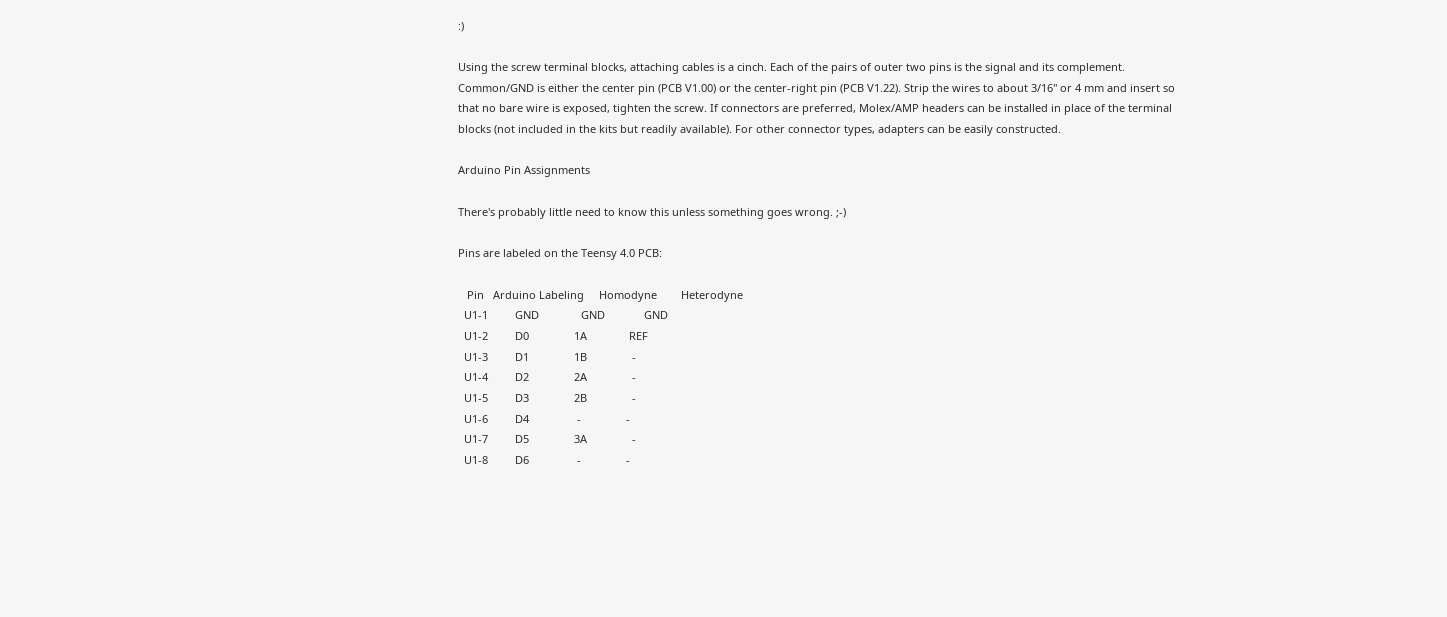:)

Using the screw terminal blocks, attaching cables is a cinch. Each of the pairs of outer two pins is the signal and its complement. Common/GND is either the center pin (PCB V1.00) or the center-right pin (PCB V1.22). Strip the wires to about 3/16" or 4 mm and insert so that no bare wire is exposed, tighten the screw. If connectors are preferred, Molex/AMP headers can be installed in place of the terminal blocks (not included in the kits but readily available). For other connector types, adapters can be easily constructed.

Arduino Pin Assignments

There's probably little need to know this unless something goes wrong. ;-)

Pins are labeled on the Teensy 4.0 PCB:

   Pin   Arduino Labeling     Homodyne        Heterodyne
  U1-1         GND              GND             GND
  U1-2         D0               1A              REF
  U1-3         D1               1B               -
  U1-4         D2               2A               -
  U1-5         D3               2B               -
  U1-6         D4                -               -
  U1-7         D5               3A               -
  U1-8         D6                -               -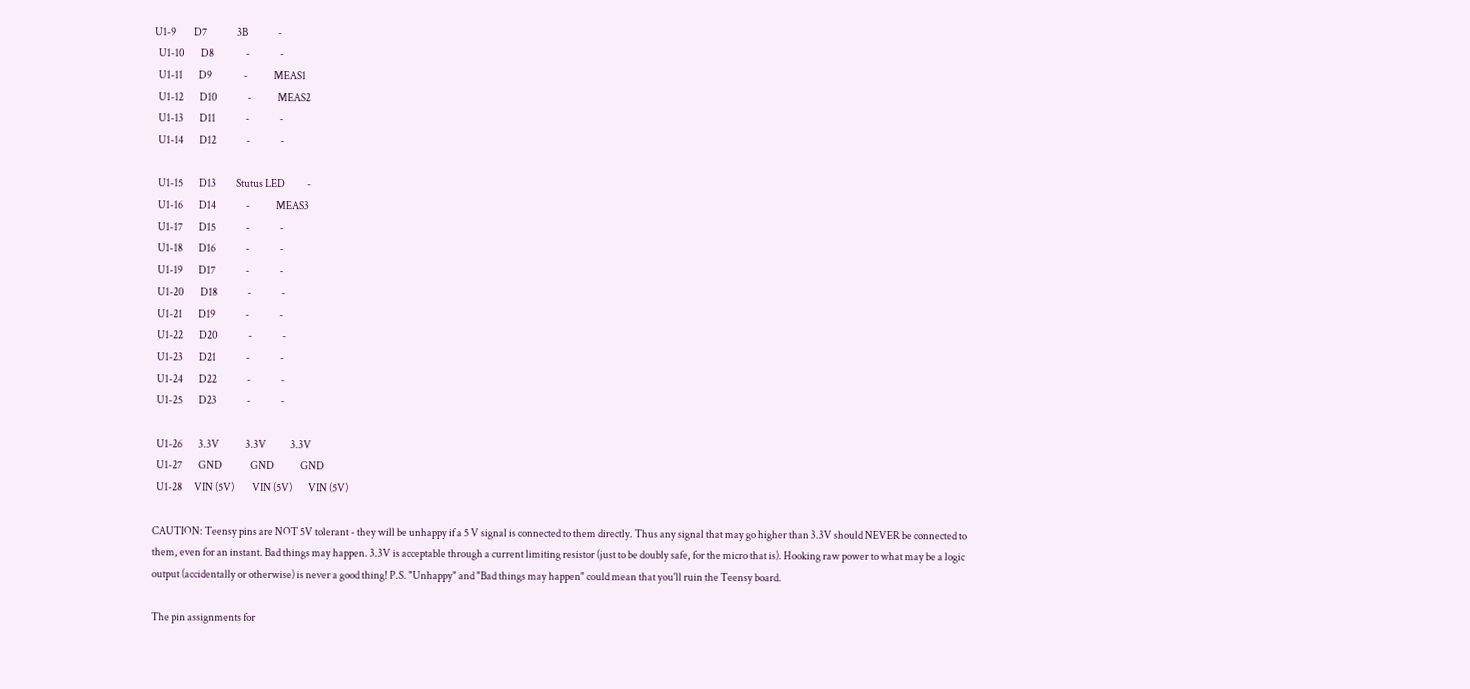U1-9         D7               3B               -
  U1-10        D8                -               -
  U1-11        D9                -             MEAS1
  U1-12        D10               -             MEAS2
  U1-13        D11               -               -
  U1-14        D12               -               -

  U1-15        D13          Stutus LED           -
  U1-16        D14               -             MEAS3
  U1-17        D15               -               -
  U1-18        D16               -               -
  U1-19        D17               -               -
  U1-20        D18               -               -
  U1-21        D19               -               -
  U1-22        D20               -               -
  U1-23        D21               -               -
  U1-24        D22               -               -
  U1-25        D23               -               -

  U1-26        3.3V             3.3V            3.3V
  U1-27        GND              GND             GND
  U1-28      VIN (5V)         VIN (5V)        VIN (5V)

CAUTION: Teensy pins are NOT 5V tolerant - they will be unhappy if a 5 V signal is connected to them directly. Thus any signal that may go higher than 3.3V should NEVER be connected to them, even for an instant. Bad things may happen. 3.3V is acceptable through a current limiting resistor (just to be doubly safe, for the micro that is). Hooking raw power to what may be a logic output (accidentally or otherwise) is never a good thing! P.S. "Unhappy" and "Bad things may happen" could mean that you'll ruin the Teensy board.

The pin assignments for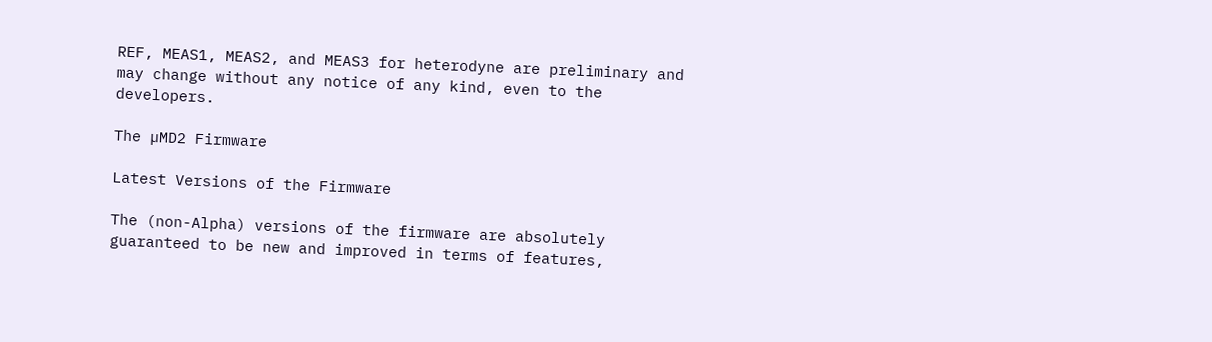REF, MEAS1, MEAS2, and MEAS3 for heterodyne are preliminary and may change without any notice of any kind, even to the developers.

The µMD2 Firmware

Latest Versions of the Firmware

The (non-Alpha) versions of the firmware are absolutely guaranteed to be new and improved in terms of features,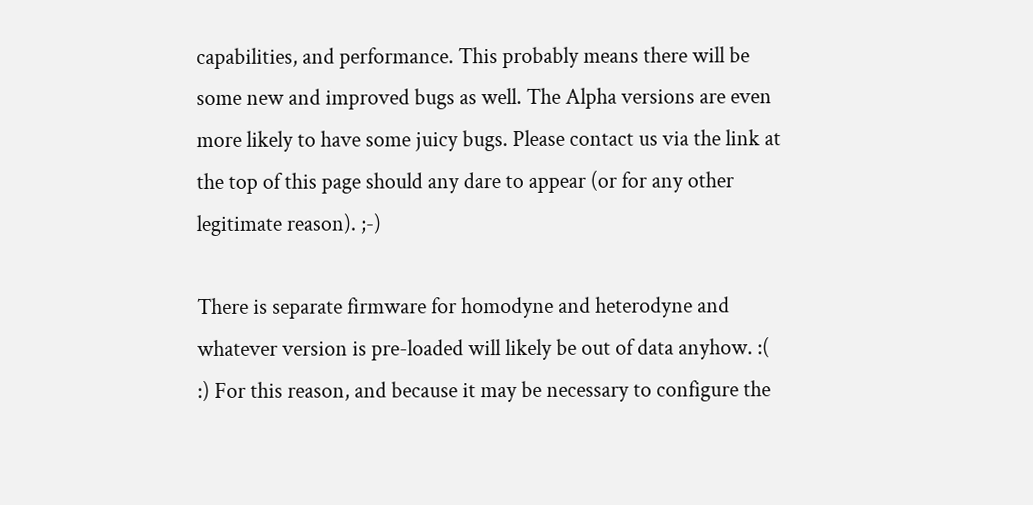capabilities, and performance. This probably means there will be some new and improved bugs as well. The Alpha versions are even more likely to have some juicy bugs. Please contact us via the link at the top of this page should any dare to appear (or for any other legitimate reason). ;-)

There is separate firmware for homodyne and heterodyne and whatever version is pre-loaded will likely be out of data anyhow. :( :) For this reason, and because it may be necessary to configure the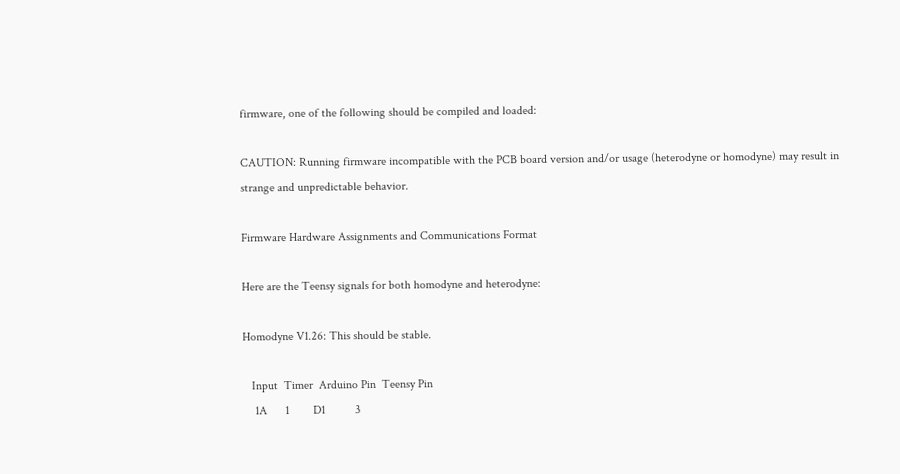firmware, one of the following should be compiled and loaded:

CAUTION: Running firmware incompatible with the PCB board version and/or usage (heterodyne or homodyne) may result in strange and unpredictable behavior.

Firmware Hardware Assignments and Communications Format

Here are the Teensy signals for both homodyne and heterodyne:

Homodyne V1.26: This should be stable.

   Input  Timer  Arduino Pin  Teensy Pin
    1A      1        D1          3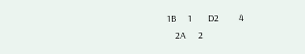1B      1        D2          4
    2A      2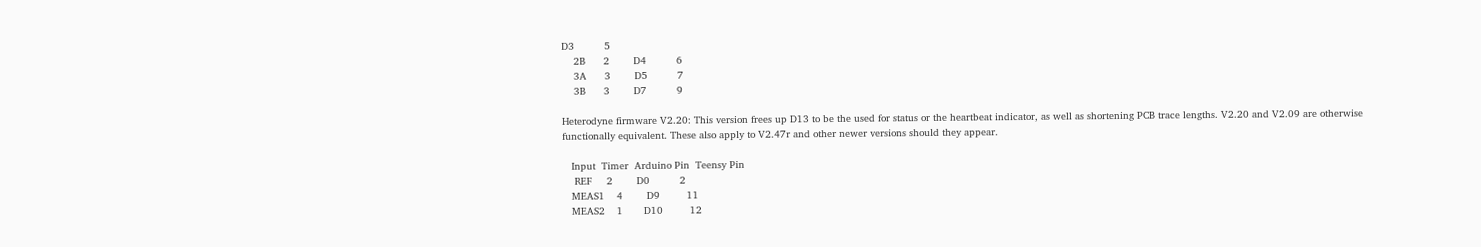D3          5
    2B      2        D4          6
    3A      3        D5          7
    3B      3        D7          9

Heterodyne firmware V2.20: This version frees up D13 to be the used for status or the heartbeat indicator, as well as shortening PCB trace lengths. V2.20 and V2.09 are otherwise functionally equivalent. These also apply to V2.47r and other newer versions should they appear.

   Input  Timer  Arduino Pin  Teensy Pin
    REF     2        D0          2
   MEAS1    4        D9         11
   MEAS2    1       D10         12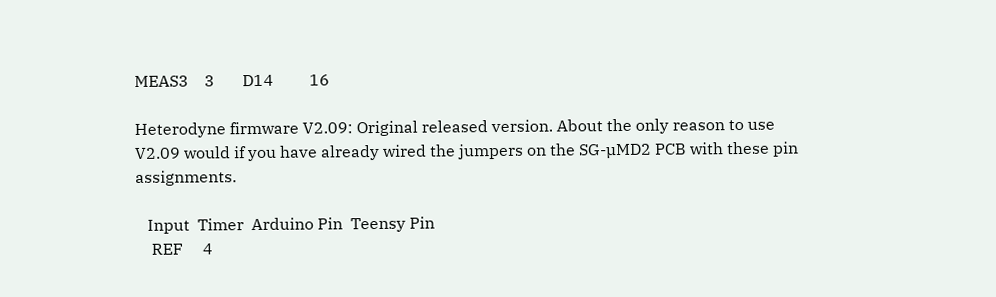MEAS3    3       D14         16

Heterodyne firmware V2.09: Original released version. About the only reason to use V2.09 would if you have already wired the jumpers on the SG-µMD2 PCB with these pin assignments.

   Input  Timer  Arduino Pin  Teensy Pin
    REF     4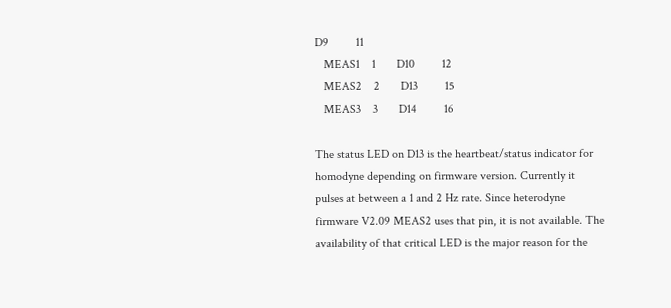D9         11
   MEAS1    1       D10         12
   MEAS2    2       D13         15
   MEAS3    3       D14         16

The status LED on D13 is the heartbeat/status indicator for homodyne depending on firmware version. Currently it pulses at between a 1 and 2 Hz rate. Since heterodyne firmware V2.09 MEAS2 uses that pin, it is not available. The availability of that critical LED is the major reason for the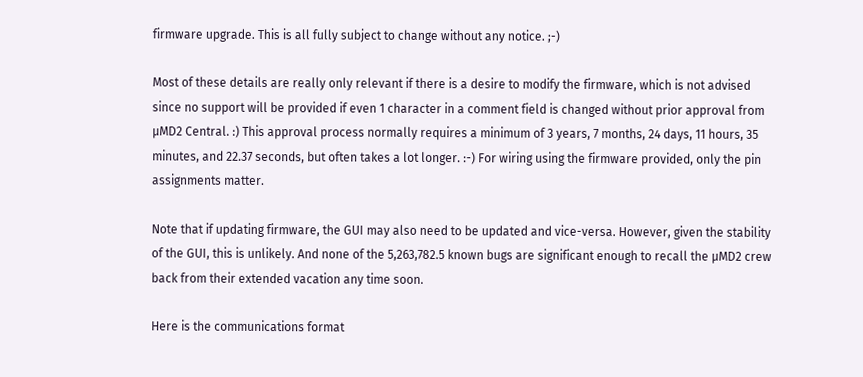firmware upgrade. This is all fully subject to change without any notice. ;-)

Most of these details are really only relevant if there is a desire to modify the firmware, which is not advised since no support will be provided if even 1 character in a comment field is changed without prior approval from µMD2 Central. :) This approval process normally requires a minimum of 3 years, 7 months, 24 days, 11 hours, 35 minutes, and 22.37 seconds, but often takes a lot longer. :-) For wiring using the firmware provided, only the pin assignments matter.

Note that if updating firmware, the GUI may also need to be updated and vice-versa. However, given the stability of the GUI, this is unlikely. And none of the 5,263,782.5 known bugs are significant enough to recall the µMD2 crew back from their extended vacation any time soon.

Here is the communications format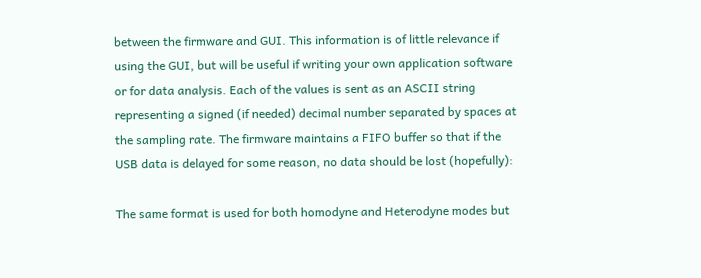between the firmware and GUI. This information is of little relevance if using the GUI, but will be useful if writing your own application software or for data analysis. Each of the values is sent as an ASCII string representing a signed (if needed) decimal number separated by spaces at the sampling rate. The firmware maintains a FIFO buffer so that if the USB data is delayed for some reason, no data should be lost (hopefully):

The same format is used for both homodyne and Heterodyne modes but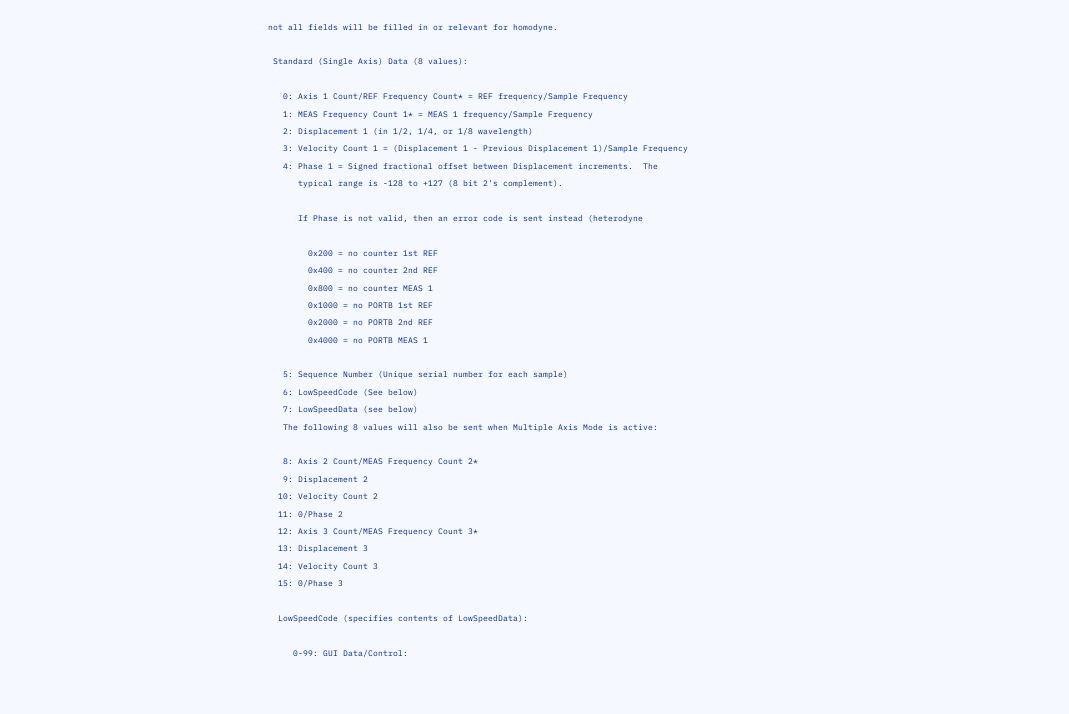not all fields will be filled in or relevant for homodyne.

 Standard (Single Axis) Data (8 values):

   0: Axis 1 Count/REF Frequency Count* = REF frequency/Sample Frequency
   1: MEAS Frequency Count 1* = MEAS 1 frequency/Sample Frequency
   2: Displacement 1 (in 1/2, 1/4, or 1/8 wavelength)
   3: Velocity Count 1 = (Displacement 1 - Previous Displacement 1)/Sample Frequency
   4: Phase 1 = Signed fractional offset between Displacement increments.  The
      typical range is -128 to +127 (8 bit 2's complement).

      If Phase is not valid, then an error code is sent instead (heterodyne

        0x200 = no counter 1st REF
        0x400 = no counter 2nd REF
        0x800 = no counter MEAS 1
        0x1000 = no PORTB 1st REF
        0x2000 = no PORTB 2nd REF
        0x4000 = no PORTB MEAS 1

   5: Sequence Number (Unique serial number for each sample)
   6: LowSpeedCode (See below)
   7: LowSpeedData (see below)
   The following 8 values will also be sent when Multiple Axis Mode is active:

   8: Axis 2 Count/MEAS Frequency Count 2*
   9: Displacement 2
  10: Velocity Count 2
  11: 0/Phase 2
  12: Axis 3 Count/MEAS Frequency Count 3*
  13: Displacement 3
  14: Velocity Count 3
  15: 0/Phase 3

  LowSpeedCode (specifies contents of LowSpeedData):

     0-99: GUI Data/Control: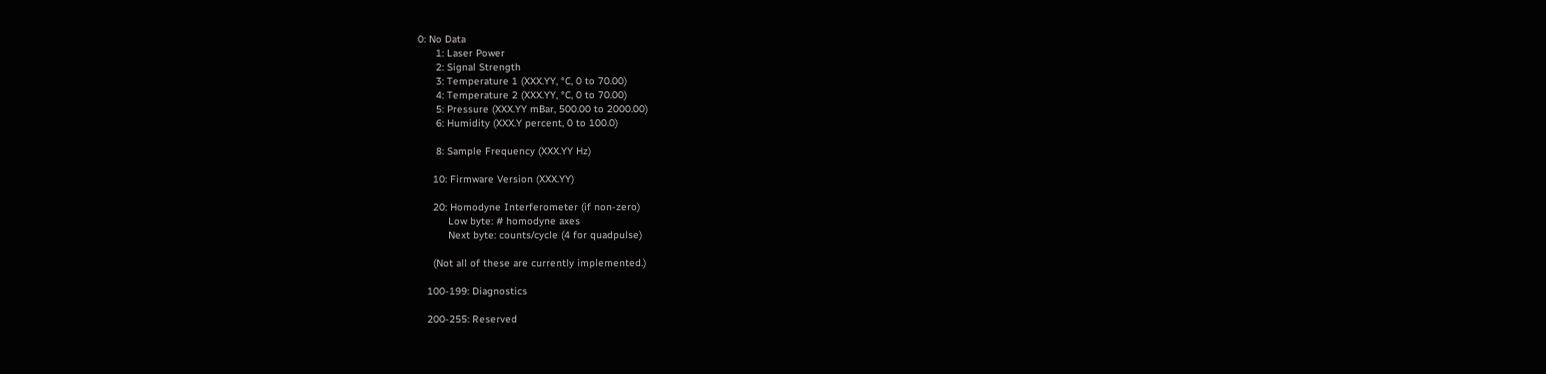0: No Data
      1: Laser Power
      2: Signal Strength
      3: Temperature 1 (XXX.YY, °C, 0 to 70.00)
      4: Temperature 2 (XXX.YY, °C, 0 to 70.00)
      5: Pressure (XXX.YY mBar, 500.00 to 2000.00)
      6: Humidity (XXX.Y percent, 0 to 100.0)

      8: Sample Frequency (XXX.YY Hz)

     10: Firmware Version (XXX.YY)

     20: Homodyne Interferometer (if non-zero)
          Low byte: # homodyne axes
          Next byte: counts/cycle (4 for quadpulse)

     (Not all of these are currently implemented.)

   100-199: Diagnostics

   200-255: Reserved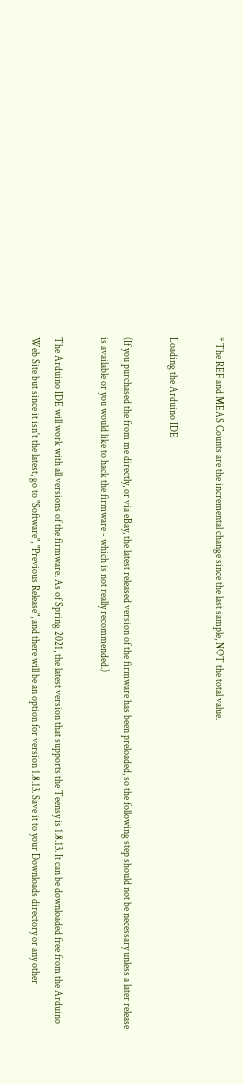* The REF and MEAS Counts are the incremental change since the last sample, NOT the total value.

Loading the Arduino IDE

(If you purchased the from me directly, or via eBay, the latest released version of the firmware has been preloaded, so the following step should not be necessary unless a later release is available or you would like to hack the firmware - which is not really recommended.)

The Arduino IDE will work with all versions of the firmware. As of Spring 2021, the latest version that supports the Teensy is 1.8.13. It can be downloaded free from the Arduino Web Site but since it isn't the latest, go to "Software", "Previous Release", and there will be an option for version 1.8.13. Save it to your Downloads directory or any other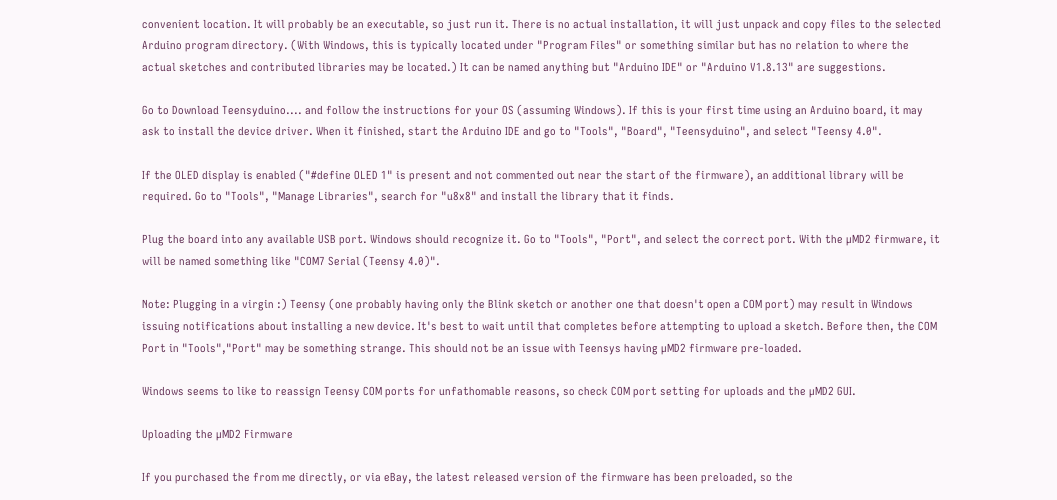convenient location. It will probably be an executable, so just run it. There is no actual installation, it will just unpack and copy files to the selected Arduino program directory. (With Windows, this is typically located under "Program Files" or something similar but has no relation to where the actual sketches and contributed libraries may be located.) It can be named anything but "Arduino IDE" or "Arduino V1.8.13" are suggestions.

Go to Download Teensyduino.... and follow the instructions for your OS (assuming Windows). If this is your first time using an Arduino board, it may ask to install the device driver. When it finished, start the Arduino IDE and go to "Tools", "Board", "Teensyduino", and select "Teensy 4.0".

If the OLED display is enabled ("#define OLED 1" is present and not commented out near the start of the firmware), an additional library will be required. Go to "Tools", "Manage Libraries", search for "u8x8" and install the library that it finds.

Plug the board into any available USB port. Windows should recognize it. Go to "Tools", "Port", and select the correct port. With the µMD2 firmware, it will be named something like "COM7 Serial (Teensy 4.0)".

Note: Plugging in a virgin :) Teensy (one probably having only the Blink sketch or another one that doesn't open a COM port) may result in Windows issuing notifications about installing a new device. It's best to wait until that completes before attempting to upload a sketch. Before then, the COM Port in "Tools","Port" may be something strange. This should not be an issue with Teensys having µMD2 firmware pre-loaded.

Windows seems to like to reassign Teensy COM ports for unfathomable reasons, so check COM port setting for uploads and the µMD2 GUI.

Uploading the µMD2 Firmware

If you purchased the from me directly, or via eBay, the latest released version of the firmware has been preloaded, so the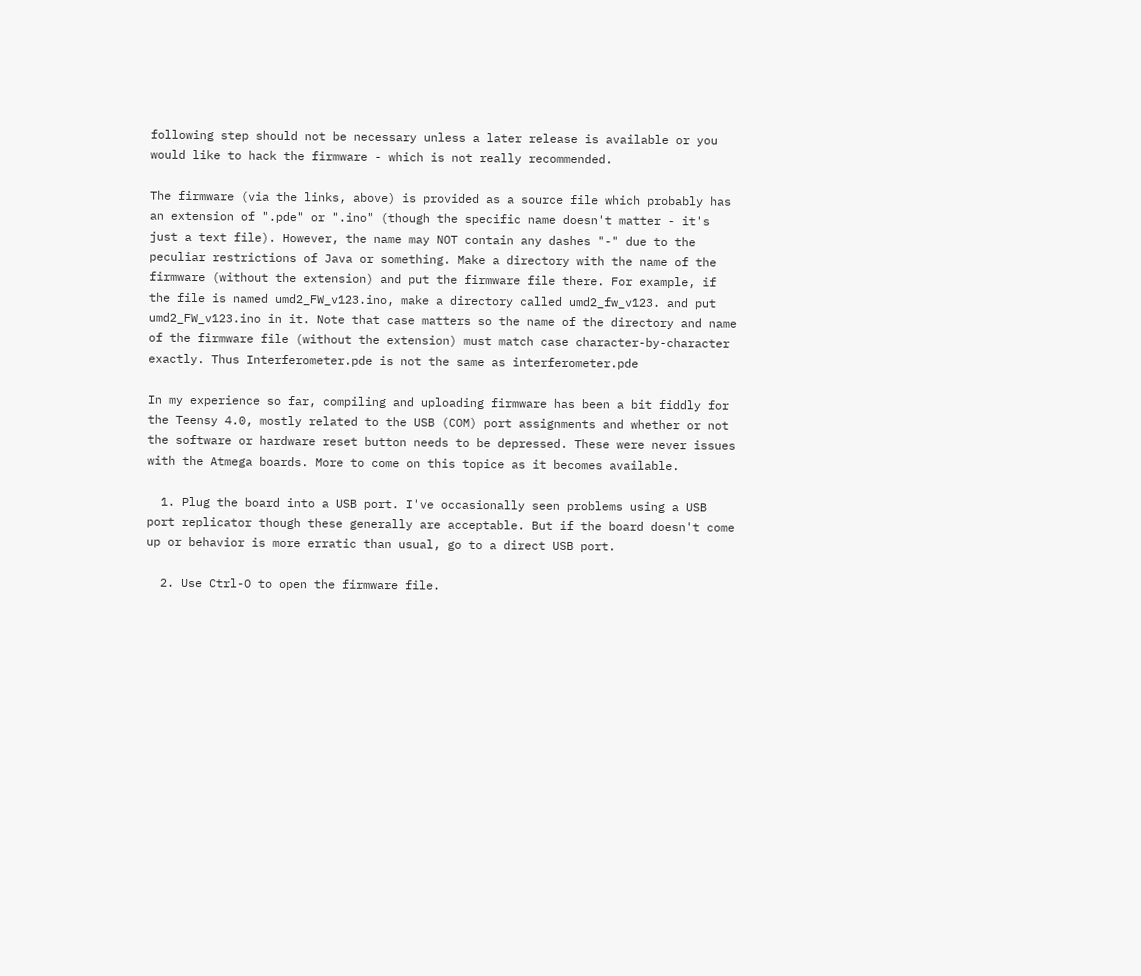following step should not be necessary unless a later release is available or you would like to hack the firmware - which is not really recommended.

The firmware (via the links, above) is provided as a source file which probably has an extension of ".pde" or ".ino" (though the specific name doesn't matter - it's just a text file). However, the name may NOT contain any dashes "-" due to the peculiar restrictions of Java or something. Make a directory with the name of the firmware (without the extension) and put the firmware file there. For example, if the file is named umd2_FW_v123.ino, make a directory called umd2_fw_v123. and put umd2_FW_v123.ino in it. Note that case matters so the name of the directory and name of the firmware file (without the extension) must match case character-by-character exactly. Thus Interferometer.pde is not the same as interferometer.pde

In my experience so far, compiling and uploading firmware has been a bit fiddly for the Teensy 4.0, mostly related to the USB (COM) port assignments and whether or not the software or hardware reset button needs to be depressed. These were never issues with the Atmega boards. More to come on this topice as it becomes available.

  1. Plug the board into a USB port. I've occasionally seen problems using a USB port replicator though these generally are acceptable. But if the board doesn't come up or behavior is more erratic than usual, go to a direct USB port.

  2. Use Ctrl-O to open the firmware file.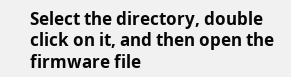Select the directory, double click on it, and then open the firmware file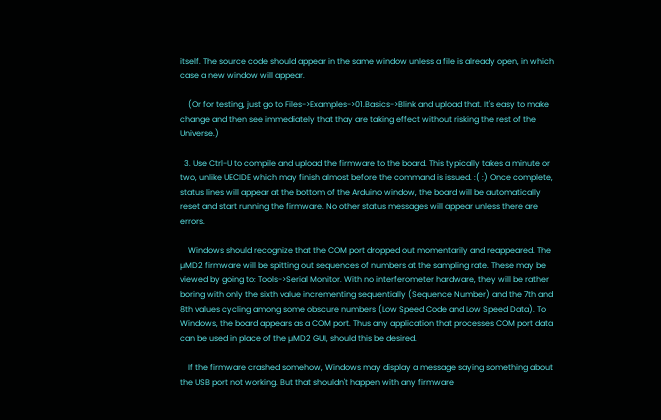itself. The source code should appear in the same window unless a file is already open, in which case a new window will appear.

    (Or for testing, just go to Files->Examples->01.Basics->Blink and upload that. It's easy to make change and then see immediately that thay are taking effect without risking the rest of the Universe.)

  3. Use Ctrl-U to compile and upload the firmware to the board. This typically takes a minute or two, unlike UECIDE which may finish almost before the command is issued. :( :) Once complete, status lines will appear at the bottom of the Arduino window, the board will be automatically reset and start running the firmware. No other status messages will appear unless there are errors.

    Windows should recognize that the COM port dropped out momentarily and reappeared. The µMD2 firmware will be spitting out sequences of numbers at the sampling rate. These may be viewed by going to: Tools->Serial Monitor. With no interferometer hardware, they will be rather boring with only the sixth value incrementing sequentially (Sequence Number) and the 7th and 8th values cycling among some obscure numbers (Low Speed Code and Low Speed Data). To Windows, the board appears as a COM port. Thus any application that processes COM port data can be used in place of the µMD2 GUI, should this be desired.

    If the firmware crashed somehow, Windows may display a message saying something about the USB port not working. But that shouldn't happen with any firmware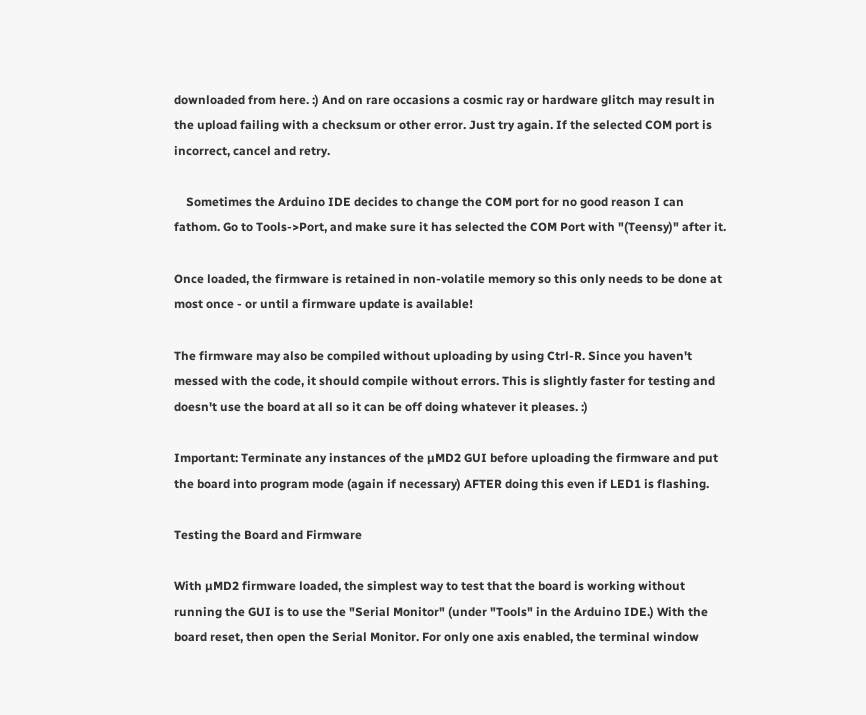downloaded from here. :) And on rare occasions a cosmic ray or hardware glitch may result in the upload failing with a checksum or other error. Just try again. If the selected COM port is incorrect, cancel and retry.

    Sometimes the Arduino IDE decides to change the COM port for no good reason I can fathom. Go to Tools->Port, and make sure it has selected the COM Port with "(Teensy)" after it.

Once loaded, the firmware is retained in non-volatile memory so this only needs to be done at most once - or until a firmware update is available!

The firmware may also be compiled without uploading by using Ctrl-R. Since you haven't messed with the code, it should compile without errors. This is slightly faster for testing and doesn't use the board at all so it can be off doing whatever it pleases. :)

Important: Terminate any instances of the µMD2 GUI before uploading the firmware and put the board into program mode (again if necessary) AFTER doing this even if LED1 is flashing.

Testing the Board and Firmware

With µMD2 firmware loaded, the simplest way to test that the board is working without running the GUI is to use the "Serial Monitor" (under "Tools" in the Arduino IDE.) With the board reset, then open the Serial Monitor. For only one axis enabled, the terminal window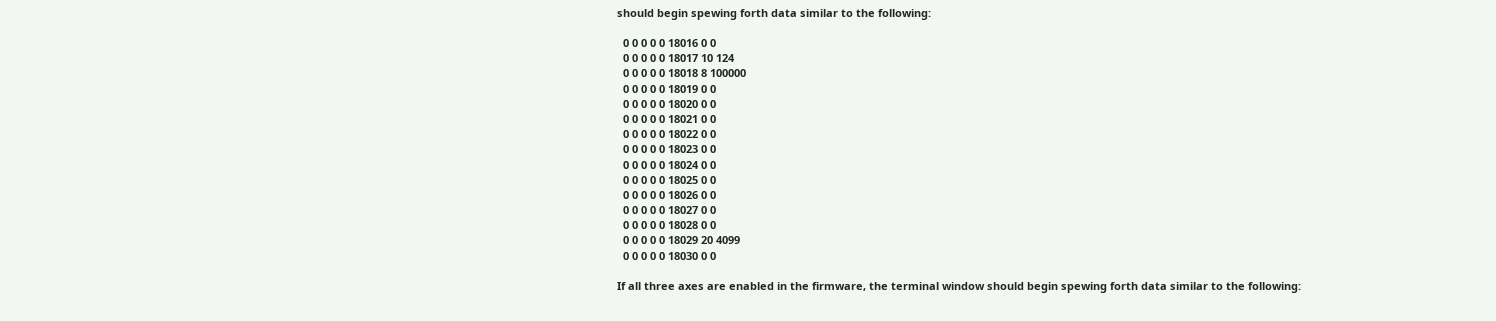should begin spewing forth data similar to the following:

  0 0 0 0 0 18016 0 0
  0 0 0 0 0 18017 10 124
  0 0 0 0 0 18018 8 100000
  0 0 0 0 0 18019 0 0
  0 0 0 0 0 18020 0 0
  0 0 0 0 0 18021 0 0
  0 0 0 0 0 18022 0 0
  0 0 0 0 0 18023 0 0
  0 0 0 0 0 18024 0 0
  0 0 0 0 0 18025 0 0
  0 0 0 0 0 18026 0 0
  0 0 0 0 0 18027 0 0
  0 0 0 0 0 18028 0 0
  0 0 0 0 0 18029 20 4099
  0 0 0 0 0 18030 0 0

If all three axes are enabled in the firmware, the terminal window should begin spewing forth data similar to the following: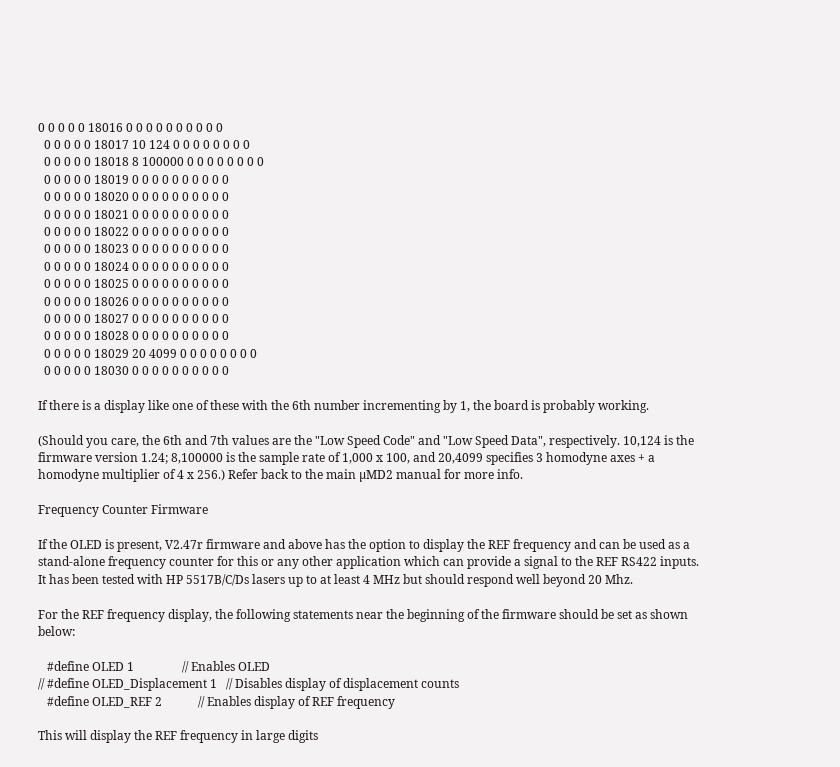0 0 0 0 0 18016 0 0 0 0 0 0 0 0 0 0
  0 0 0 0 0 18017 10 124 0 0 0 0 0 0 0 0
  0 0 0 0 0 18018 8 100000 0 0 0 0 0 0 0 0
  0 0 0 0 0 18019 0 0 0 0 0 0 0 0 0 0
  0 0 0 0 0 18020 0 0 0 0 0 0 0 0 0 0
  0 0 0 0 0 18021 0 0 0 0 0 0 0 0 0 0
  0 0 0 0 0 18022 0 0 0 0 0 0 0 0 0 0
  0 0 0 0 0 18023 0 0 0 0 0 0 0 0 0 0
  0 0 0 0 0 18024 0 0 0 0 0 0 0 0 0 0
  0 0 0 0 0 18025 0 0 0 0 0 0 0 0 0 0
  0 0 0 0 0 18026 0 0 0 0 0 0 0 0 0 0
  0 0 0 0 0 18027 0 0 0 0 0 0 0 0 0 0
  0 0 0 0 0 18028 0 0 0 0 0 0 0 0 0 0
  0 0 0 0 0 18029 20 4099 0 0 0 0 0 0 0 0
  0 0 0 0 0 18030 0 0 0 0 0 0 0 0 0 0

If there is a display like one of these with the 6th number incrementing by 1, the board is probably working.

(Should you care, the 6th and 7th values are the "Low Speed Code" and "Low Speed Data", respectively. 10,124 is the firmware version 1.24; 8,100000 is the sample rate of 1,000 x 100, and 20,4099 specifies 3 homodyne axes + a homodyne multiplier of 4 x 256.) Refer back to the main µMD2 manual for more info.

Frequency Counter Firmware

If the OLED is present, V2.47r firmware and above has the option to display the REF frequency and can be used as a stand-alone frequency counter for this or any other application which can provide a signal to the REF RS422 inputs. It has been tested with HP 5517B/C/Ds lasers up to at least 4 MHz but should respond well beyond 20 Mhz.

For the REF frequency display, the following statements near the beginning of the firmware should be set as shown below:

   #define OLED 1                // Enables OLED
// #define OLED_Displacement 1   // Disables display of displacement counts
   #define OLED_REF 2            // Enables display of REF frequency

This will display the REF frequency in large digits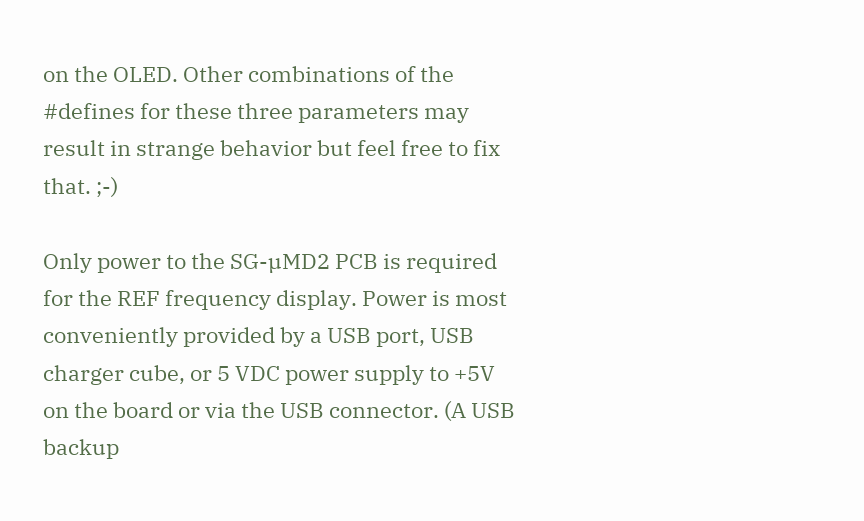on the OLED. Other combinations of the #defines for these three parameters may result in strange behavior but feel free to fix that. ;-)

Only power to the SG-µMD2 PCB is required for the REF frequency display. Power is most conveniently provided by a USB port, USB charger cube, or 5 VDC power supply to +5V on the board or via the USB connector. (A USB backup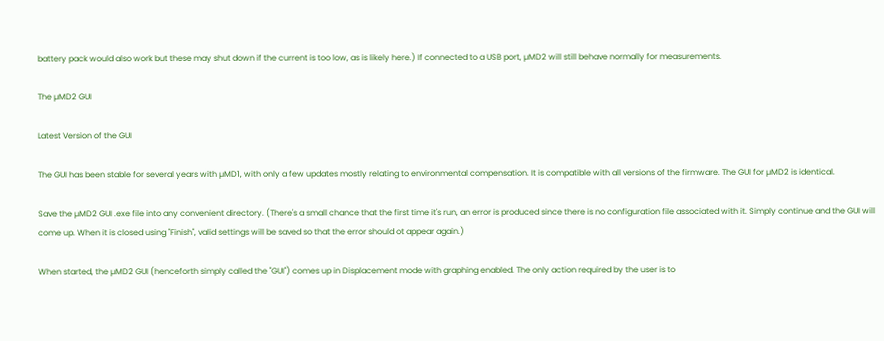battery pack would also work but these may shut down if the current is too low, as is likely here.) If connected to a USB port, µMD2 will still behave normally for measurements.

The µMD2 GUI

Latest Version of the GUI

The GUI has been stable for several years with µMD1, with only a few updates mostly relating to environmental compensation. It is compatible with all versions of the firmware. The GUI for µMD2 is identical.

Save the µMD2 GUI .exe file into any convenient directory. (There's a small chance that the first time it's run, an error is produced since there is no configuration file associated with it. Simply continue and the GUI will come up. When it is closed using "Finish", valid settings will be saved so that the error should ot appear again.)

When started, the µMD2 GUI (henceforth simply called the "GUI") comes up in Displacement mode with graphing enabled. The only action required by the user is to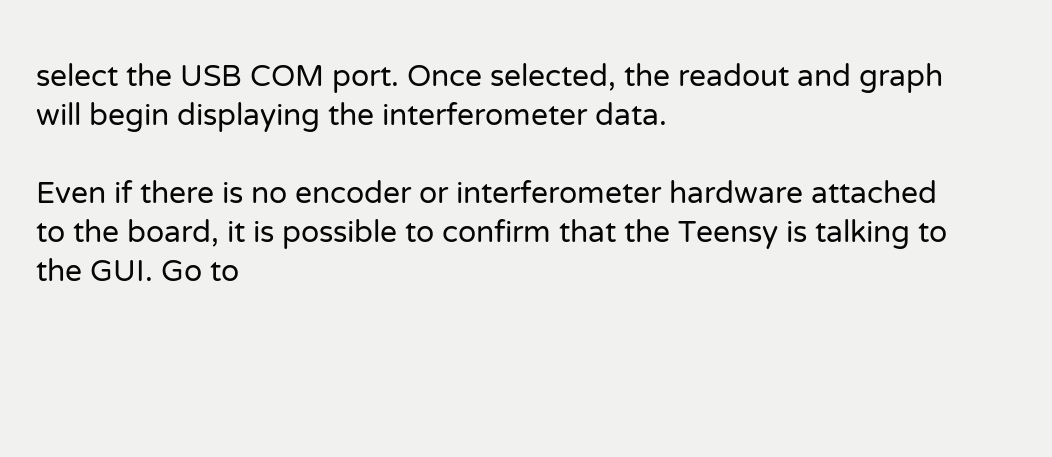select the USB COM port. Once selected, the readout and graph will begin displaying the interferometer data.

Even if there is no encoder or interferometer hardware attached to the board, it is possible to confirm that the Teensy is talking to the GUI. Go to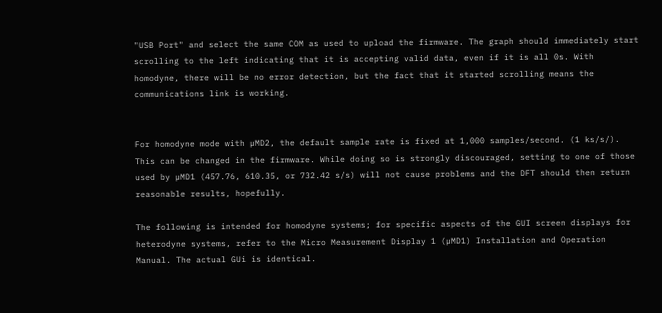"USB Port" and select the same COM as used to upload the firmware. The graph should immediately start scrolling to the left indicating that it is accepting valid data, even if it is all 0s. With homodyne, there will be no error detection, but the fact that it started scrolling means the communications link is working.


For homodyne mode with µMD2, the default sample rate is fixed at 1,000 samples/second. (1 ks/s/). This can be changed in the firmware. While doing so is strongly discouraged, setting to one of those used by µMD1 (457.76, 610.35, or 732.42 s/s) will not cause problems and the DFT should then return reasonable results, hopefully.

The following is intended for homodyne systems; for specific aspects of the GUI screen displays for heterodyne systems, refer to the Micro Measurement Display 1 (µMD1) Installation and Operation Manual. The actual GUi is identical.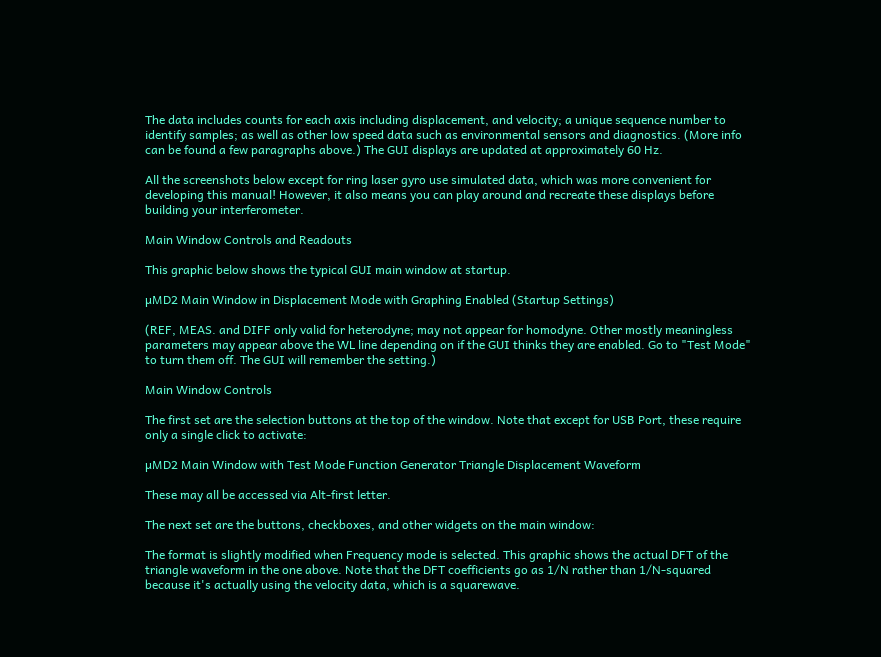The data includes counts for each axis including displacement, and velocity; a unique sequence number to identify samples; as well as other low speed data such as environmental sensors and diagnostics. (More info can be found a few paragraphs above.) The GUI displays are updated at approximately 60 Hz.

All the screenshots below except for ring laser gyro use simulated data, which was more convenient for developing this manual! However, it also means you can play around and recreate these displays before building your interferometer.

Main Window Controls and Readouts

This graphic below shows the typical GUI main window at startup.

µMD2 Main Window in Displacement Mode with Graphing Enabled (Startup Settings)

(REF, MEAS. and DIFF only valid for heterodyne; may not appear for homodyne. Other mostly meaningless parameters may appear above the WL line depending on if the GUI thinks they are enabled. Go to "Test Mode" to turn them off. The GUI will remember the setting.)

Main Window Controls

The first set are the selection buttons at the top of the window. Note that except for USB Port, these require only a single click to activate:

µMD2 Main Window with Test Mode Function Generator Triangle Displacement Waveform

These may all be accessed via Alt-first letter.

The next set are the buttons, checkboxes, and other widgets on the main window:

The format is slightly modified when Frequency mode is selected. This graphic shows the actual DFT of the triangle waveform in the one above. Note that the DFT coefficients go as 1/N rather than 1/N-squared because it's actually using the velocity data, which is a squarewave.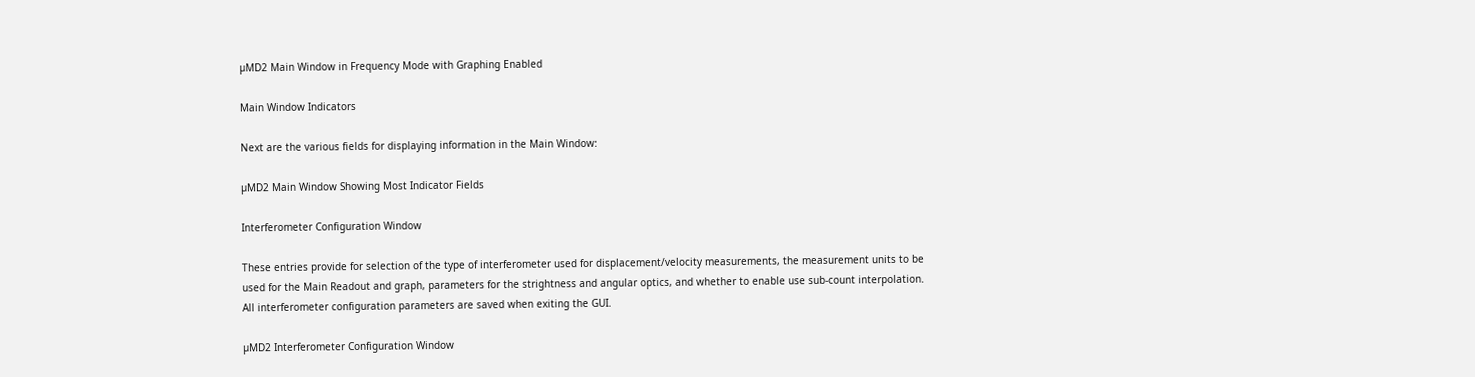µMD2 Main Window in Frequency Mode with Graphing Enabled

Main Window Indicators

Next are the various fields for displaying information in the Main Window:

µMD2 Main Window Showing Most Indicator Fields

Interferometer Configuration Window

These entries provide for selection of the type of interferometer used for displacement/velocity measurements, the measurement units to be used for the Main Readout and graph, parameters for the strightness and angular optics, and whether to enable use sub-count interpolation. All interferometer configuration parameters are saved when exiting the GUI.

µMD2 Interferometer Configuration Window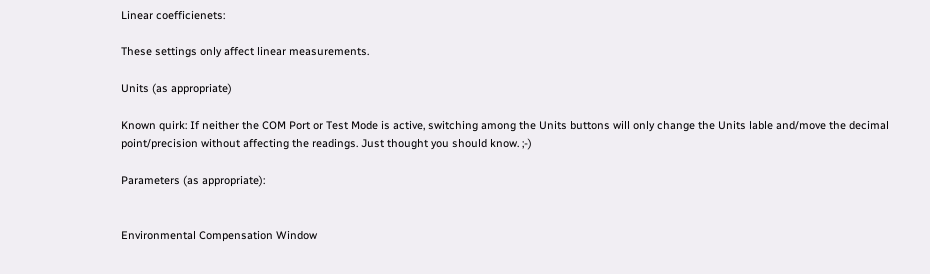Linear coefficienets:

These settings only affect linear measurements.

Units (as appropriate)

Known quirk: If neither the COM Port or Test Mode is active, switching among the Units buttons will only change the Units lable and/move the decimal point/precision without affecting the readings. Just thought you should know. ;-)

Parameters (as appropriate):


Environmental Compensation Window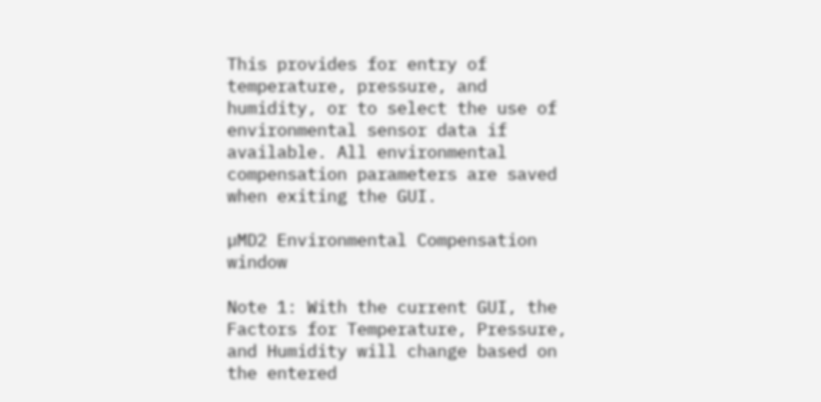This provides for entry of temperature, pressure, and humidity, or to select the use of environmental sensor data if available. All environmental compensation parameters are saved when exiting the GUI.

µMD2 Environmental Compensation window

Note 1: With the current GUI, the Factors for Temperature, Pressure, and Humidity will change based on the entered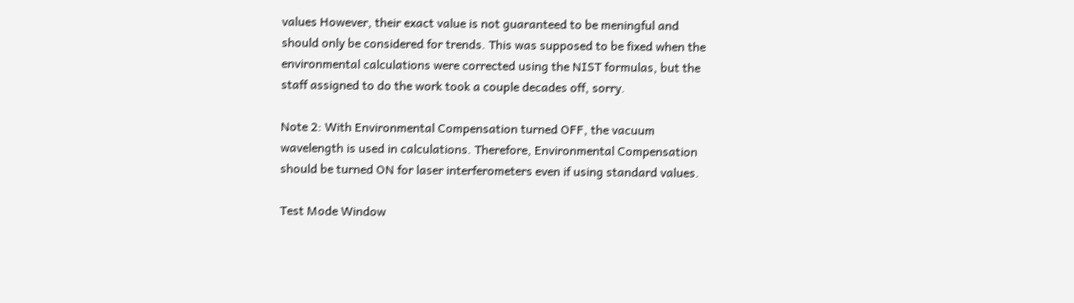values However, their exact value is not guaranteed to be meningful and should only be considered for trends. This was supposed to be fixed when the environmental calculations were corrected using the NIST formulas, but the staff assigned to do the work took a couple decades off, sorry.

Note 2: With Environmental Compensation turned OFF, the vacuum wavelength is used in calculations. Therefore, Environmental Compensation should be turned ON for laser interferometers even if using standard values.

Test Mode Window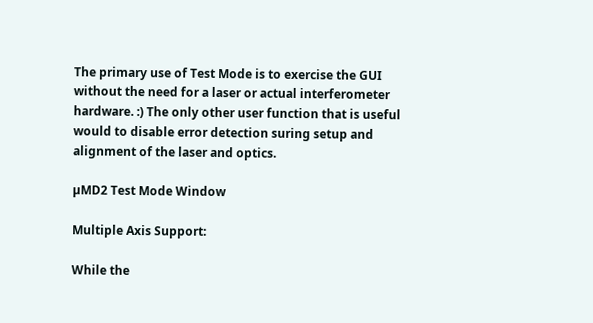The primary use of Test Mode is to exercise the GUI without the need for a laser or actual interferometer hardware. :) The only other user function that is useful would to disable error detection suring setup and alignment of the laser and optics.

µMD2 Test Mode Window

Multiple Axis Support:

While the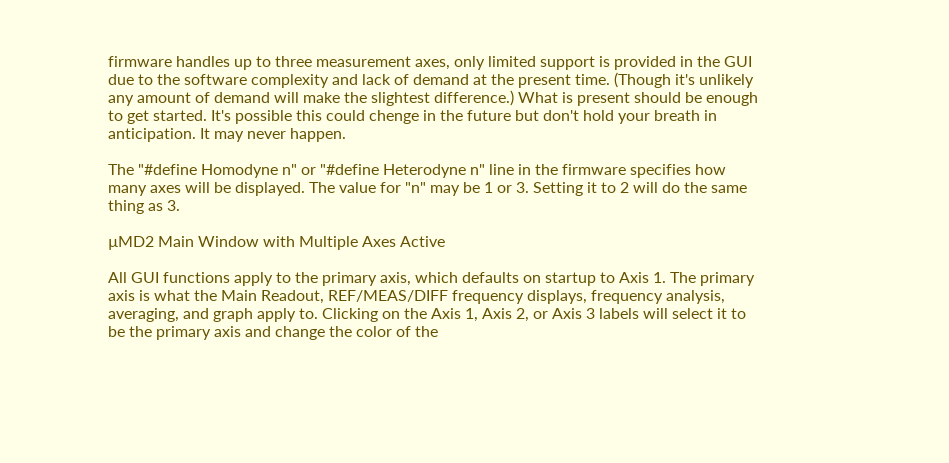firmware handles up to three measurement axes, only limited support is provided in the GUI due to the software complexity and lack of demand at the present time. (Though it's unlikely any amount of demand will make the slightest difference.) What is present should be enough to get started. It's possible this could chenge in the future but don't hold your breath in anticipation. It may never happen.

The "#define Homodyne n" or "#define Heterodyne n" line in the firmware specifies how many axes will be displayed. The value for "n" may be 1 or 3. Setting it to 2 will do the same thing as 3.

µMD2 Main Window with Multiple Axes Active

All GUI functions apply to the primary axis, which defaults on startup to Axis 1. The primary axis is what the Main Readout, REF/MEAS/DIFF frequency displays, frequency analysis, averaging, and graph apply to. Clicking on the Axis 1, Axis 2, or Axis 3 labels will select it to be the primary axis and change the color of the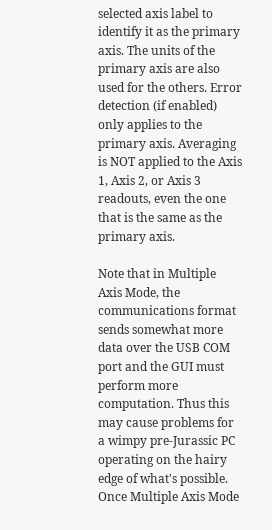selected axis label to identify it as the primary axis. The units of the primary axis are also used for the others. Error detection (if enabled) only applies to the primary axis. Averaging is NOT applied to the Axis 1, Axis 2, or Axis 3 readouts, even the one that is the same as the primary axis.

Note that in Multiple Axis Mode, the communications format sends somewhat more data over the USB COM port and the GUI must perform more computation. Thus this may cause problems for a wimpy pre-Jurassic PC operating on the hairy edge of what's possible. Once Multiple Axis Mode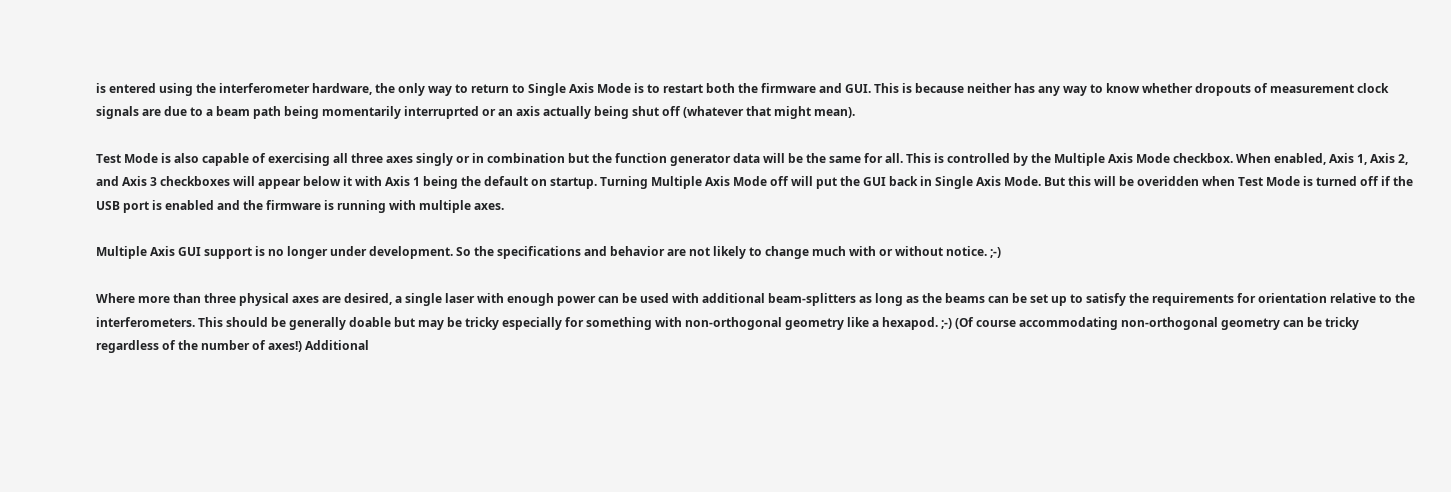is entered using the interferometer hardware, the only way to return to Single Axis Mode is to restart both the firmware and GUI. This is because neither has any way to know whether dropouts of measurement clock signals are due to a beam path being momentarily interruprted or an axis actually being shut off (whatever that might mean).

Test Mode is also capable of exercising all three axes singly or in combination but the function generator data will be the same for all. This is controlled by the Multiple Axis Mode checkbox. When enabled, Axis 1, Axis 2, and Axis 3 checkboxes will appear below it with Axis 1 being the default on startup. Turning Multiple Axis Mode off will put the GUI back in Single Axis Mode. But this will be overidden when Test Mode is turned off if the USB port is enabled and the firmware is running with multiple axes.

Multiple Axis GUI support is no longer under development. So the specifications and behavior are not likely to change much with or without notice. ;-)

Where more than three physical axes are desired, a single laser with enough power can be used with additional beam-splitters as long as the beams can be set up to satisfy the requirements for orientation relative to the interferometers. This should be generally doable but may be tricky especially for something with non-orthogonal geometry like a hexapod. ;-) (Of course accommodating non-orthogonal geometry can be tricky regardless of the number of axes!) Additional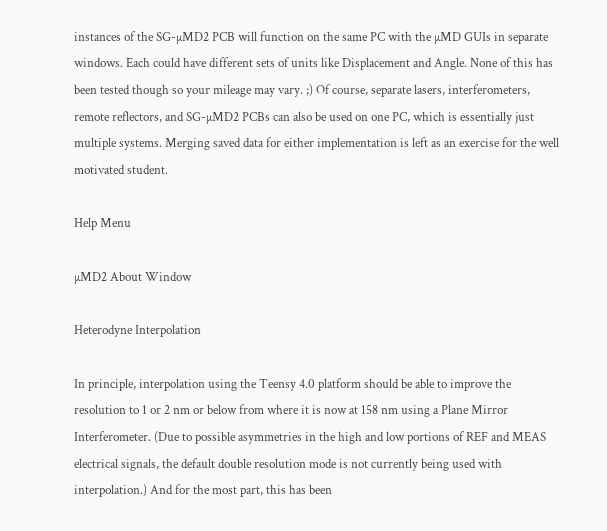instances of the SG-µMD2 PCB will function on the same PC with the µMD GUIs in separate windows. Each could have different sets of units like Displacement and Angle. None of this has been tested though so your mileage may vary. ;) Of course, separate lasers, interferometers, remote reflectors, and SG-µMD2 PCBs can also be used on one PC, which is essentially just multiple systems. Merging saved data for either implementation is left as an exercise for the well motivated student.

Help Menu

µMD2 About Window

Heterodyne Interpolation

In principle, interpolation using the Teensy 4.0 platform should be able to improve the resolution to 1 or 2 nm or below from where it is now at 158 nm using a Plane Mirror Interferometer. (Due to possible asymmetries in the high and low portions of REF and MEAS electrical signals, the default double resolution mode is not currently being used with interpolation.) And for the most part, this has been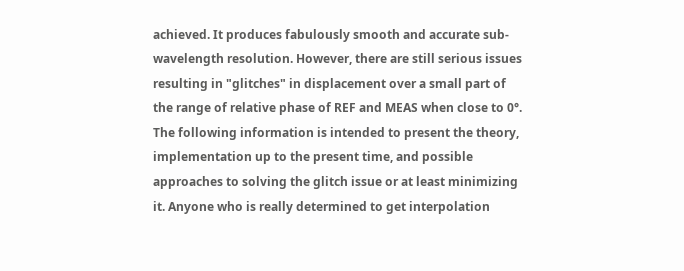achieved. It produces fabulously smooth and accurate sub-wavelength resolution. However, there are still serious issues resulting in "glitches" in displacement over a small part of the range of relative phase of REF and MEAS when close to 0°. The following information is intended to present the theory, implementation up to the present time, and possible approaches to solving the glitch issue or at least minimizing it. Anyone who is really determined to get interpolation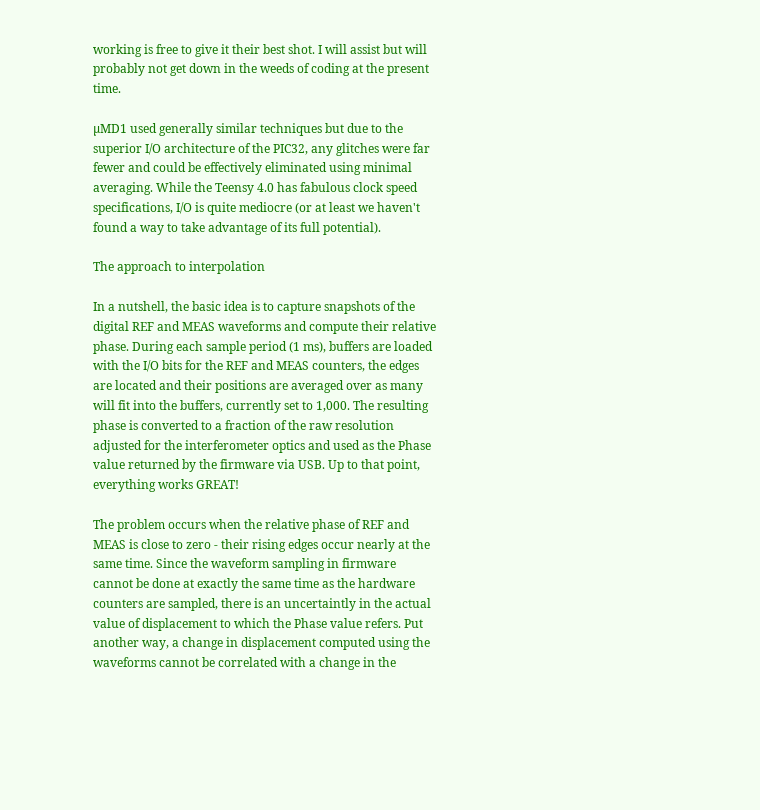working is free to give it their best shot. I will assist but will probably not get down in the weeds of coding at the present time.

µMD1 used generally similar techniques but due to the superior I/O architecture of the PIC32, any glitches were far fewer and could be effectively eliminated using minimal averaging. While the Teensy 4.0 has fabulous clock speed specifications, I/O is quite mediocre (or at least we haven't found a way to take advantage of its full potential).

The approach to interpolation

In a nutshell, the basic idea is to capture snapshots of the digital REF and MEAS waveforms and compute their relative phase. During each sample period (1 ms), buffers are loaded with the I/O bits for the REF and MEAS counters, the edges are located and their positions are averaged over as many will fit into the buffers, currently set to 1,000. The resulting phase is converted to a fraction of the raw resolution adjusted for the interferometer optics and used as the Phase value returned by the firmware via USB. Up to that point, everything works GREAT!

The problem occurs when the relative phase of REF and MEAS is close to zero - their rising edges occur nearly at the same time. Since the waveform sampling in firmware cannot be done at exactly the same time as the hardware counters are sampled, there is an uncertaintly in the actual value of displacement to which the Phase value refers. Put another way, a change in displacement computed using the waveforms cannot be correlated with a change in the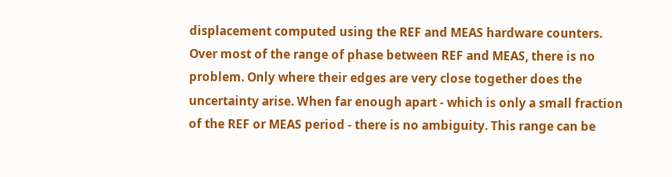displacement computed using the REF and MEAS hardware counters. Over most of the range of phase between REF and MEAS, there is no problem. Only where their edges are very close together does the uncertainty arise. When far enough apart - which is only a small fraction of the REF or MEAS period - there is no ambiguity. This range can be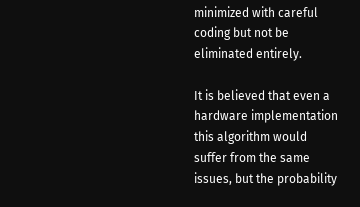minimized with careful coding but not be eliminated entirely.

It is believed that even a hardware implementation this algorithm would suffer from the same issues, but the probability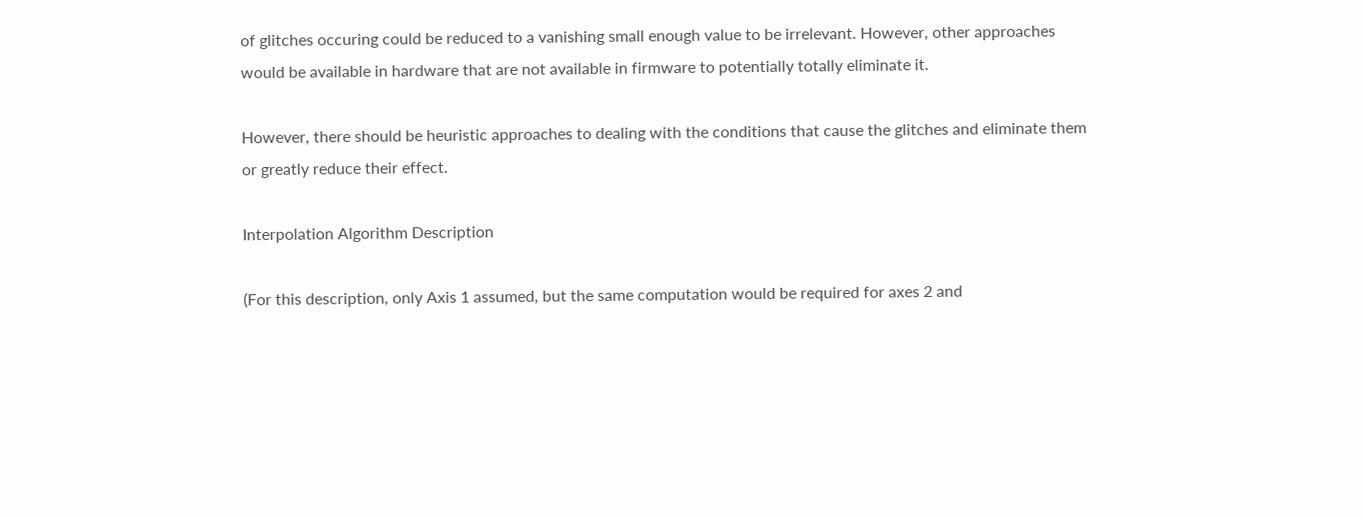of glitches occuring could be reduced to a vanishing small enough value to be irrelevant. However, other approaches would be available in hardware that are not available in firmware to potentially totally eliminate it.

However, there should be heuristic approaches to dealing with the conditions that cause the glitches and eliminate them or greatly reduce their effect.

Interpolation Algorithm Description

(For this description, only Axis 1 assumed, but the same computation would be required for axes 2 and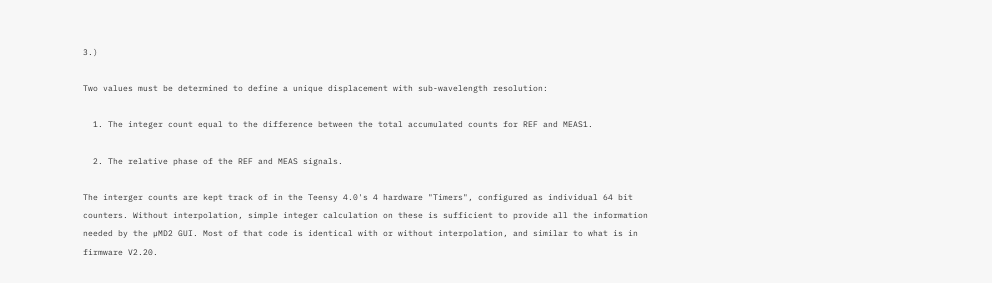3.)

Two values must be determined to define a unique displacement with sub-wavelength resolution:

  1. The integer count equal to the difference between the total accumulated counts for REF and MEAS1.

  2. The relative phase of the REF and MEAS signals.

The interger counts are kept track of in the Teensy 4.0's 4 hardware "Timers", configured as individual 64 bit counters. Without interpolation, simple integer calculation on these is sufficient to provide all the information needed by the µMD2 GUI. Most of that code is identical with or without interpolation, and similar to what is in firmware V2.20.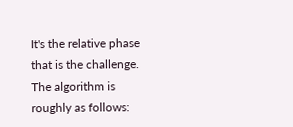It's the relative phase that is the challenge. The algorithm is roughly as follows: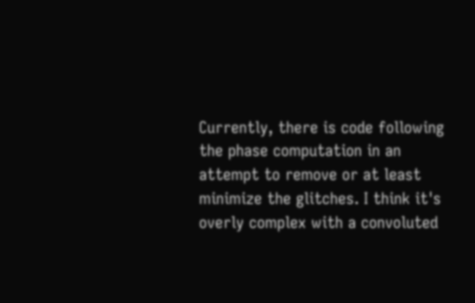Currently, there is code following the phase computation in an attempt to remove or at least minimize the glitches. I think it's overly complex with a convoluted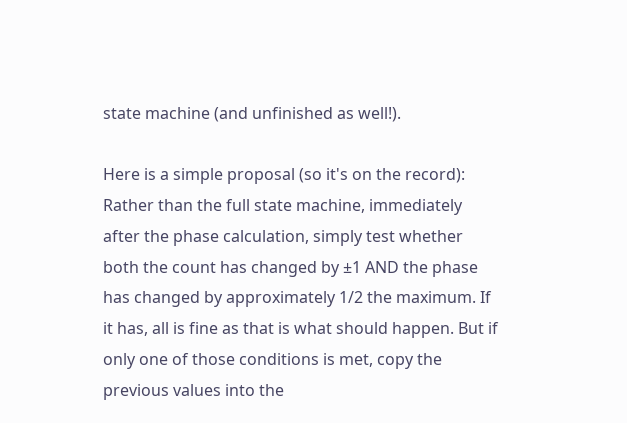state machine (and unfinished as well!).

Here is a simple proposal (so it's on the record): Rather than the full state machine, immediately after the phase calculation, simply test whether both the count has changed by ±1 AND the phase has changed by approximately 1/2 the maximum. If it has, all is fine as that is what should happen. But if only one of those conditions is met, copy the previous values into the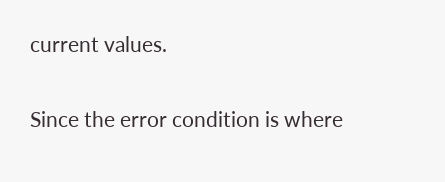current values.

Since the error condition is where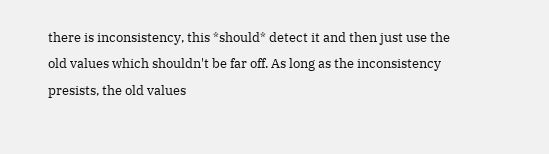there is inconsistency, this *should* detect it and then just use the old values which shouldn't be far off. As long as the inconsistency presists, the old values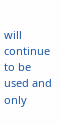will continue to be used and only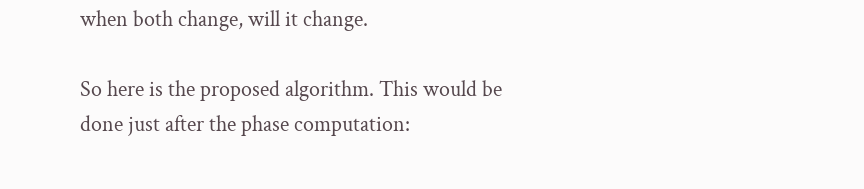when both change, will it change.

So here is the proposed algorithm. This would be done just after the phase computation: